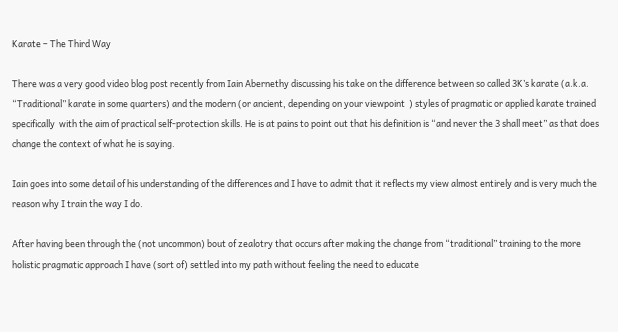Karate – The Third Way

There was a very good video blog post recently from Iain Abernethy discussing his take on the difference between so called 3K’s karate (a.k.a. “Traditional” karate in some quarters) and the modern (or ancient, depending on your viewpoint  ) styles of pragmatic or applied karate trained specifically  with the aim of practical self-protection skills. He is at pains to point out that his definition is “and never the 3 shall meet” as that does change the context of what he is saying.

Iain goes into some detail of his understanding of the differences and I have to admit that it reflects my view almost entirely and is very much the reason why I train the way I do.

After having been through the (not uncommon) bout of zealotry that occurs after making the change from “traditional” training to the more holistic pragmatic approach I have (sort of) settled into my path without feeling the need to educate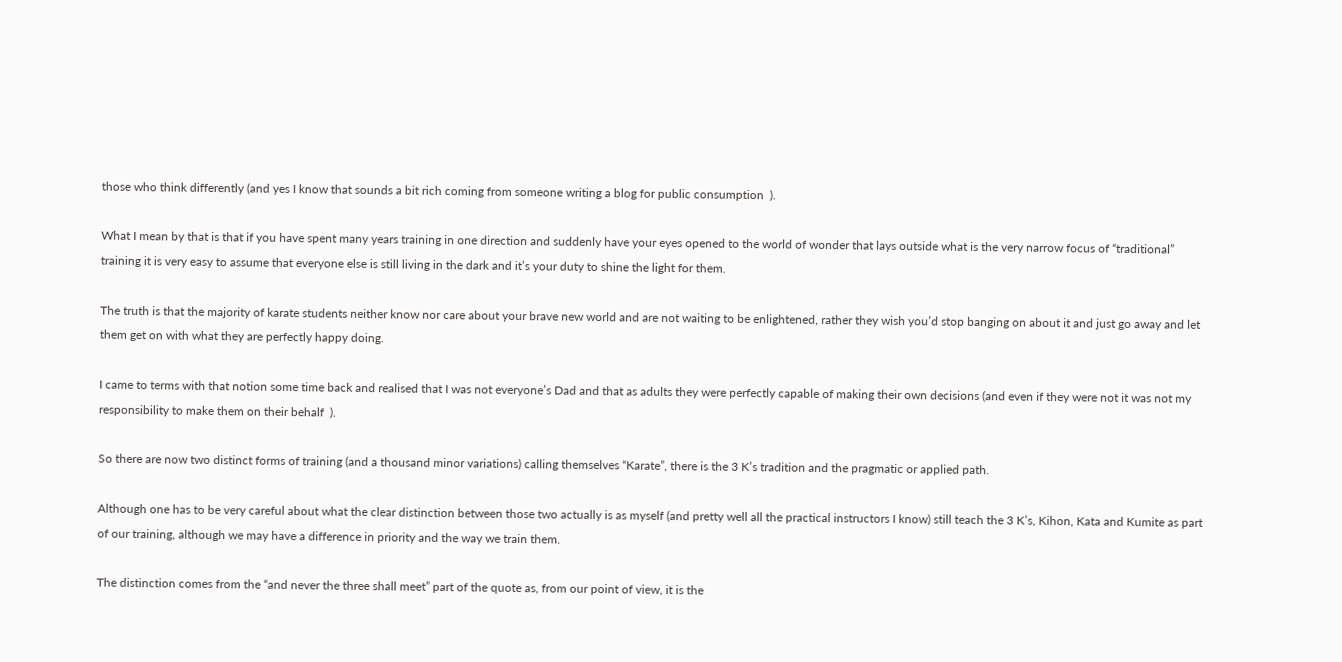those who think differently (and yes I know that sounds a bit rich coming from someone writing a blog for public consumption  ).

What I mean by that is that if you have spent many years training in one direction and suddenly have your eyes opened to the world of wonder that lays outside what is the very narrow focus of “traditional” training it is very easy to assume that everyone else is still living in the dark and it’s your duty to shine the light for them.

The truth is that the majority of karate students neither know nor care about your brave new world and are not waiting to be enlightened, rather they wish you’d stop banging on about it and just go away and let them get on with what they are perfectly happy doing.

I came to terms with that notion some time back and realised that I was not everyone’s Dad and that as adults they were perfectly capable of making their own decisions (and even if they were not it was not my responsibility to make them on their behalf  ).

So there are now two distinct forms of training (and a thousand minor variations) calling themselves “Karate”, there is the 3 K’s tradition and the pragmatic or applied path.

Although one has to be very careful about what the clear distinction between those two actually is as myself (and pretty well all the practical instructors I know) still teach the 3 K’s, Kihon, Kata and Kumite as part of our training, although we may have a difference in priority and the way we train them.

The distinction comes from the “and never the three shall meet” part of the quote as, from our point of view, it is the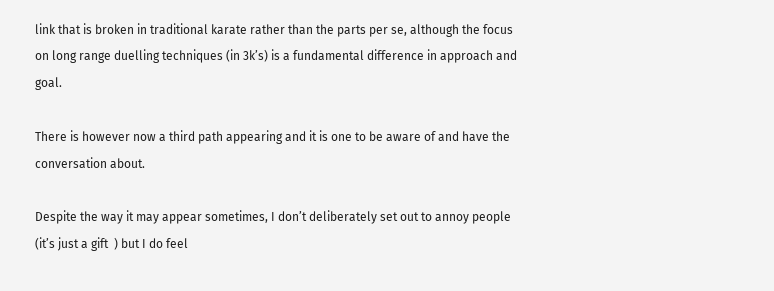link that is broken in traditional karate rather than the parts per se, although the focus on long range duelling techniques (in 3k’s) is a fundamental difference in approach and goal.

There is however now a third path appearing and it is one to be aware of and have the conversation about.

Despite the way it may appear sometimes, I don’t deliberately set out to annoy people (it’s just a gift  ) but I do feel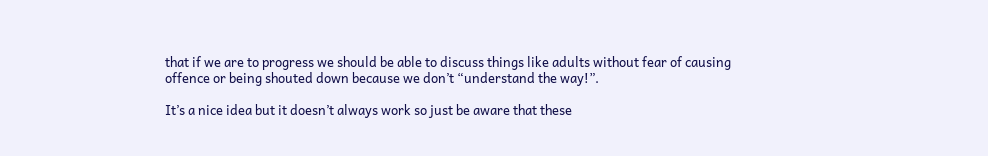that if we are to progress we should be able to discuss things like adults without fear of causing offence or being shouted down because we don’t “understand the way!”.

It’s a nice idea but it doesn’t always work so just be aware that these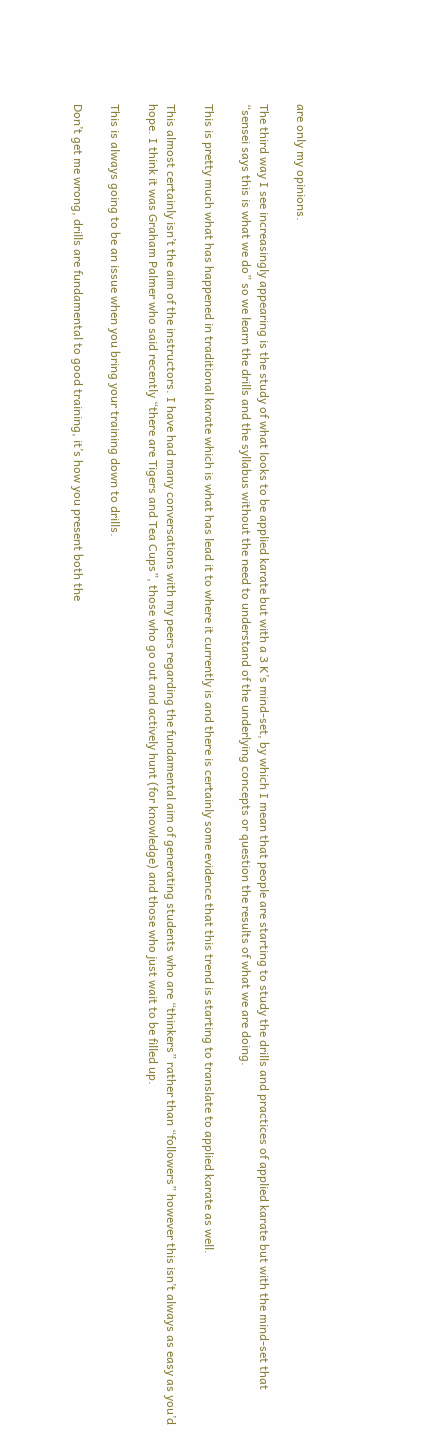are only my opinions.

The third way I see increasingly appearing is the study of what looks to be applied karate but with a 3 K’s mind-set, by which I mean that people are starting to study the drills and practices of applied karate but with the mind-set that “sensei says this is what we do” so we learn the drills and the syllabus without the need to understand of the underlying concepts or question the results of what we are doing.

This is pretty much what has happened in traditional karate which is what has lead it to where it currently is and there is certainly some evidence that this trend is starting to translate to applied karate as well.

This almost certainly isn’t the aim of the instructors. I have had many conversations with my peers regarding the fundamental aim of generating students who are “thinkers” rather than “followers” however this isn’t always as easy as you’d hope. I think it was Graham Palmer who said recently “there are Tigers and Tea Cups”, those who go out and actively hunt (for knowledge) and those who just wait to be filled up.

This is always going to be an issue when you bring your training down to drills.

Don’t get me wrong, drills are fundamental to good training, it’s how you present both the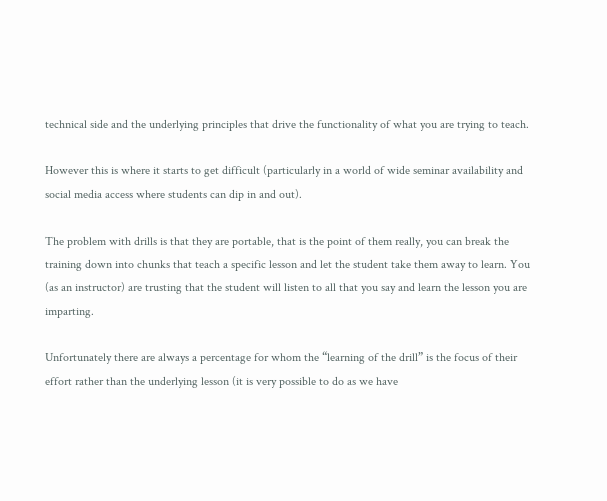technical side and the underlying principles that drive the functionality of what you are trying to teach.

However this is where it starts to get difficult (particularly in a world of wide seminar availability and social media access where students can dip in and out).

The problem with drills is that they are portable, that is the point of them really, you can break the training down into chunks that teach a specific lesson and let the student take them away to learn. You (as an instructor) are trusting that the student will listen to all that you say and learn the lesson you are imparting.

Unfortunately there are always a percentage for whom the “learning of the drill” is the focus of their effort rather than the underlying lesson (it is very possible to do as we have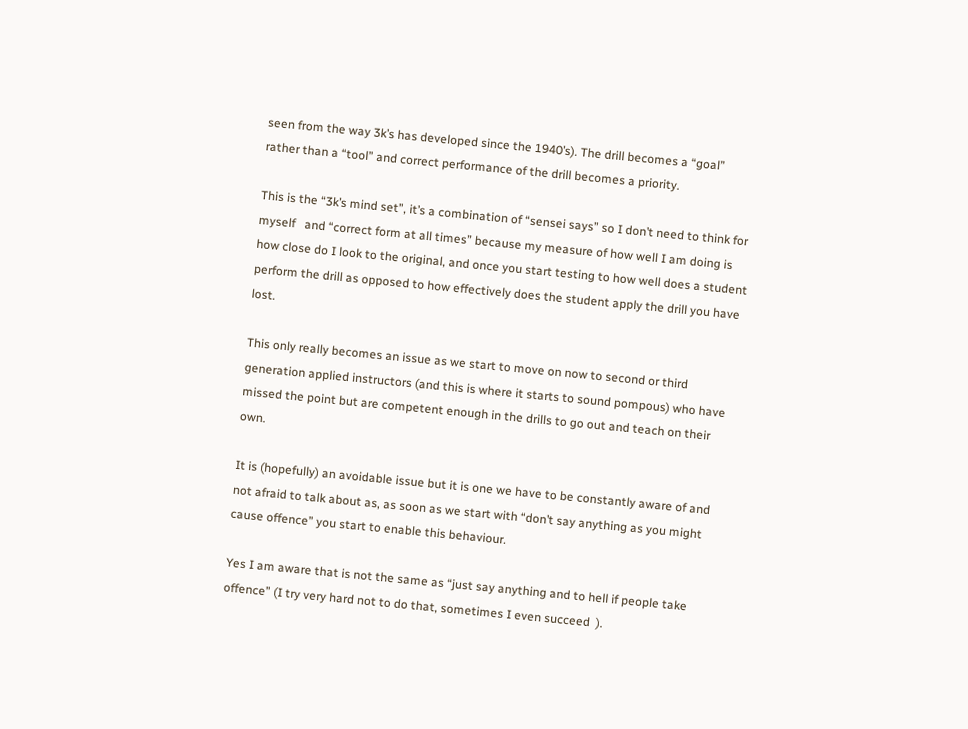seen from the way 3k’s has developed since the 1940’s). The drill becomes a “goal” rather than a “tool” and correct performance of the drill becomes a priority.

This is the “3k’s mind set”, it’s a combination of “sensei says” so I don’t need to think for myself   and “correct form at all times” because my measure of how well I am doing is how close do I look to the original, and once you start testing to how well does a student perform the drill as opposed to how effectively does the student apply the drill you have lost.

This only really becomes an issue as we start to move on now to second or third generation applied instructors (and this is where it starts to sound pompous) who have missed the point but are competent enough in the drills to go out and teach on their own.

It is (hopefully) an avoidable issue but it is one we have to be constantly aware of and not afraid to talk about as, as soon as we start with “don’t say anything as you might cause offence” you start to enable this behaviour.

Yes I am aware that is not the same as “just say anything and to hell if people take offence” (I try very hard not to do that, sometimes I even succeed  ).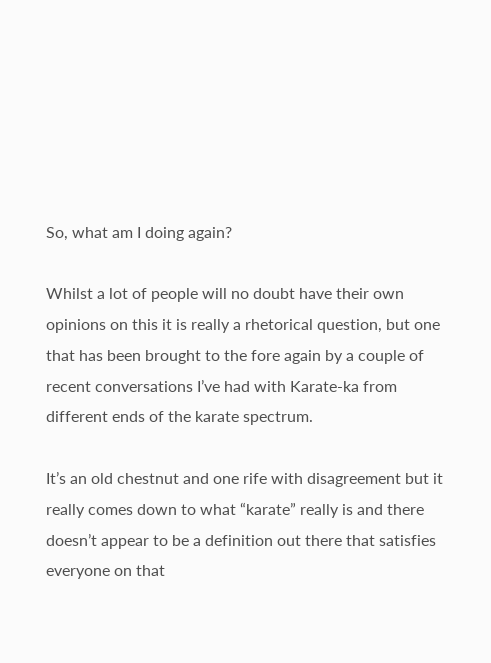So, what am I doing again?

Whilst a lot of people will no doubt have their own opinions on this it is really a rhetorical question, but one that has been brought to the fore again by a couple of recent conversations I’ve had with Karate-ka from different ends of the karate spectrum.

It’s an old chestnut and one rife with disagreement but it really comes down to what “karate” really is and there doesn’t appear to be a definition out there that satisfies everyone on that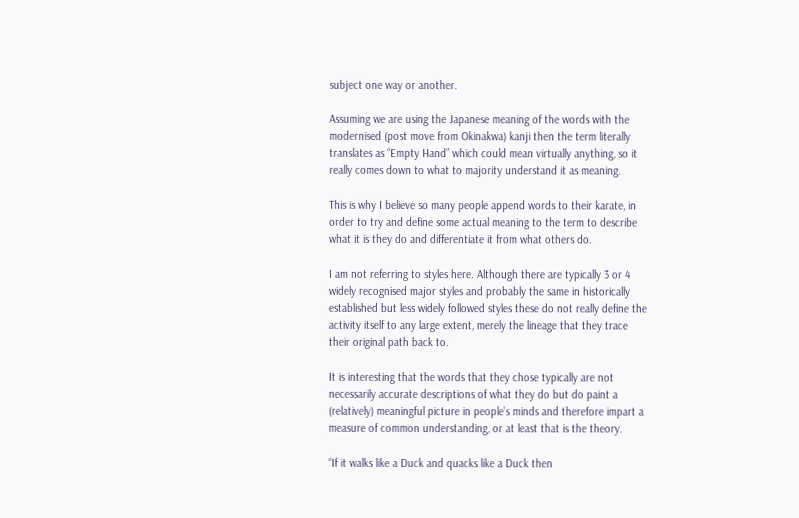subject one way or another.

Assuming we are using the Japanese meaning of the words with the modernised (post move from Okinakwa) kanji then the term literally translates as “Empty Hand” which could mean virtually anything, so it really comes down to what to majority understand it as meaning.

This is why I believe so many people append words to their karate, in order to try and define some actual meaning to the term to describe what it is they do and differentiate it from what others do.

I am not referring to styles here. Although there are typically 3 or 4 widely recognised major styles and probably the same in historically established but less widely followed styles these do not really define the activity itself to any large extent, merely the lineage that they trace their original path back to.

It is interesting that the words that they chose typically are not necessarily accurate descriptions of what they do but do paint a (relatively) meaningful picture in people’s minds and therefore impart a measure of common understanding, or at least that is the theory.

“If it walks like a Duck and quacks like a Duck then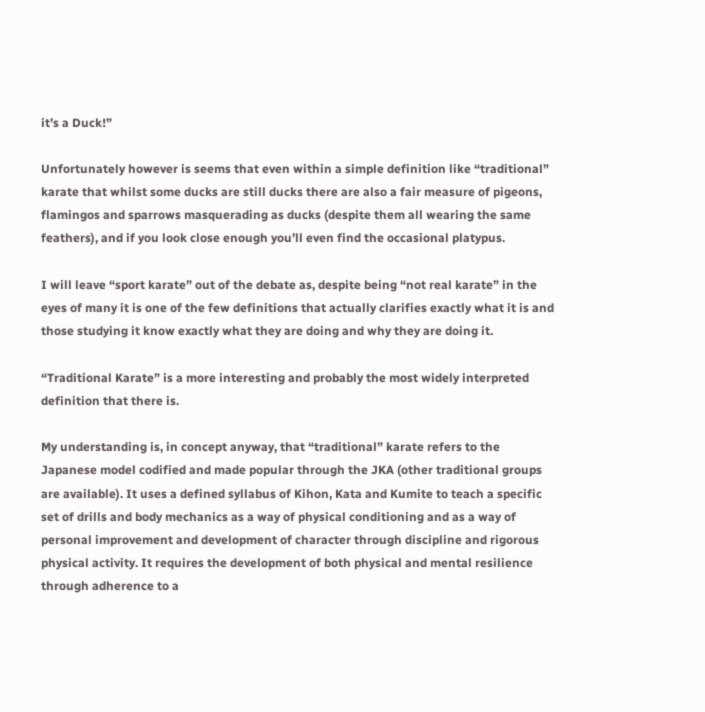it’s a Duck!”

Unfortunately however is seems that even within a simple definition like “traditional” karate that whilst some ducks are still ducks there are also a fair measure of pigeons, flamingos and sparrows masquerading as ducks (despite them all wearing the same feathers), and if you look close enough you’ll even find the occasional platypus.

I will leave “sport karate” out of the debate as, despite being “not real karate” in the eyes of many it is one of the few definitions that actually clarifies exactly what it is and those studying it know exactly what they are doing and why they are doing it.

“Traditional Karate” is a more interesting and probably the most widely interpreted definition that there is.

My understanding is, in concept anyway, that “traditional” karate refers to the Japanese model codified and made popular through the JKA (other traditional groups are available). It uses a defined syllabus of Kihon, Kata and Kumite to teach a specific set of drills and body mechanics as a way of physical conditioning and as a way of personal improvement and development of character through discipline and rigorous physical activity. It requires the development of both physical and mental resilience through adherence to a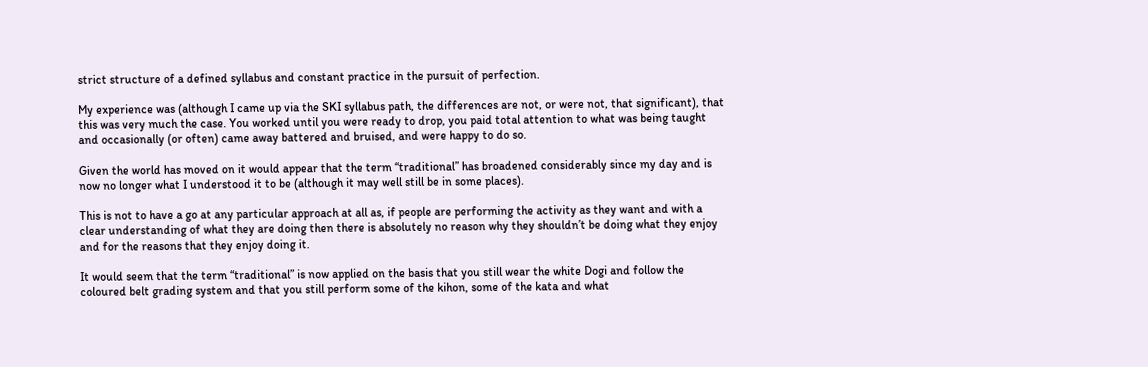strict structure of a defined syllabus and constant practice in the pursuit of perfection.

My experience was (although I came up via the SKI syllabus path, the differences are not, or were not, that significant), that this was very much the case. You worked until you were ready to drop, you paid total attention to what was being taught and occasionally (or often) came away battered and bruised, and were happy to do so.

Given the world has moved on it would appear that the term “traditional” has broadened considerably since my day and is now no longer what I understood it to be (although it may well still be in some places).

This is not to have a go at any particular approach at all as, if people are performing the activity as they want and with a clear understanding of what they are doing then there is absolutely no reason why they shouldn’t be doing what they enjoy and for the reasons that they enjoy doing it.

It would seem that the term “traditional” is now applied on the basis that you still wear the white Dogi and follow the coloured belt grading system and that you still perform some of the kihon, some of the kata and what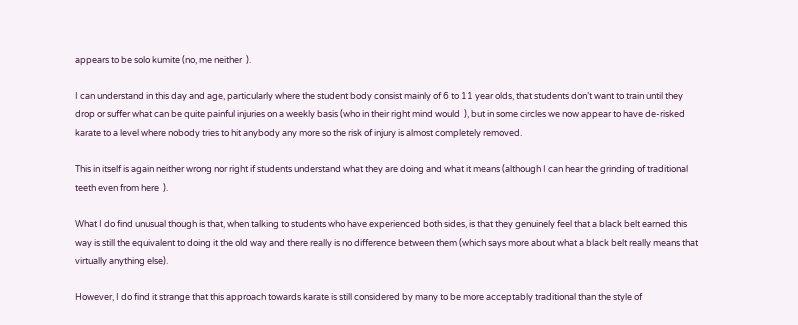appears to be solo kumite (no, me neither  ).

I can understand in this day and age, particularly where the student body consist mainly of 6 to 11 year olds, that students don’t want to train until they drop or suffer what can be quite painful injuries on a weekly basis (who in their right mind would  ), but in some circles we now appear to have de-risked karate to a level where nobody tries to hit anybody any more so the risk of injury is almost completely removed.

This in itself is again neither wrong nor right if students understand what they are doing and what it means (although I can hear the grinding of traditional teeth even from here  ).

What I do find unusual though is that, when talking to students who have experienced both sides, is that they genuinely feel that a black belt earned this way is still the equivalent to doing it the old way and there really is no difference between them (which says more about what a black belt really means that virtually anything else).

However, I do find it strange that this approach towards karate is still considered by many to be more acceptably traditional than the style of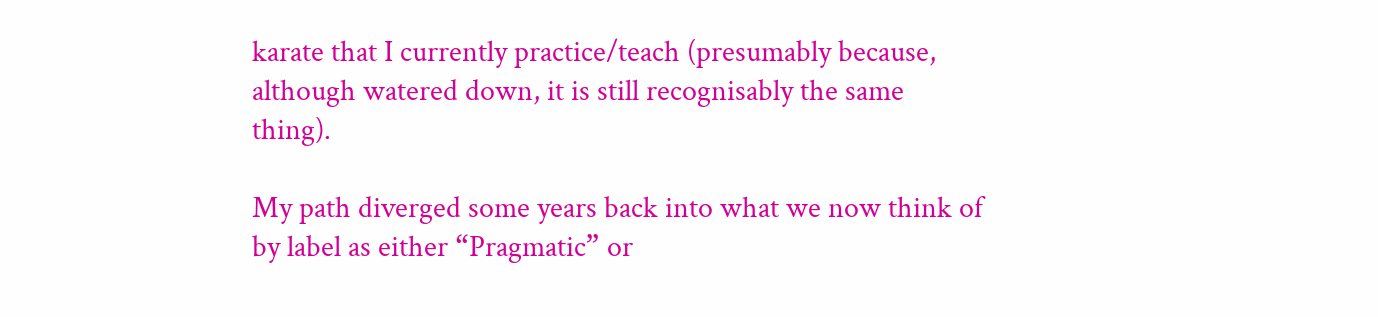karate that I currently practice/teach (presumably because, although watered down, it is still recognisably the same thing).

My path diverged some years back into what we now think of by label as either “Pragmatic” or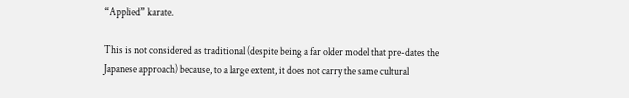“Applied” karate.

This is not considered as traditional (despite being a far older model that pre-dates the Japanese approach) because, to a large extent, it does not carry the same cultural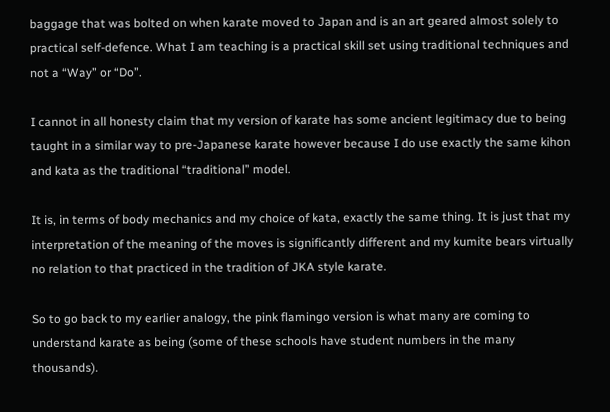baggage that was bolted on when karate moved to Japan and is an art geared almost solely to practical self-defence. What I am teaching is a practical skill set using traditional techniques and not a “Way” or “Do”.

I cannot in all honesty claim that my version of karate has some ancient legitimacy due to being taught in a similar way to pre-Japanese karate however because I do use exactly the same kihon and kata as the traditional “traditional” model.

It is, in terms of body mechanics and my choice of kata, exactly the same thing. It is just that my interpretation of the meaning of the moves is significantly different and my kumite bears virtually no relation to that practiced in the tradition of JKA style karate.

So to go back to my earlier analogy, the pink flamingo version is what many are coming to understand karate as being (some of these schools have student numbers in the many thousands).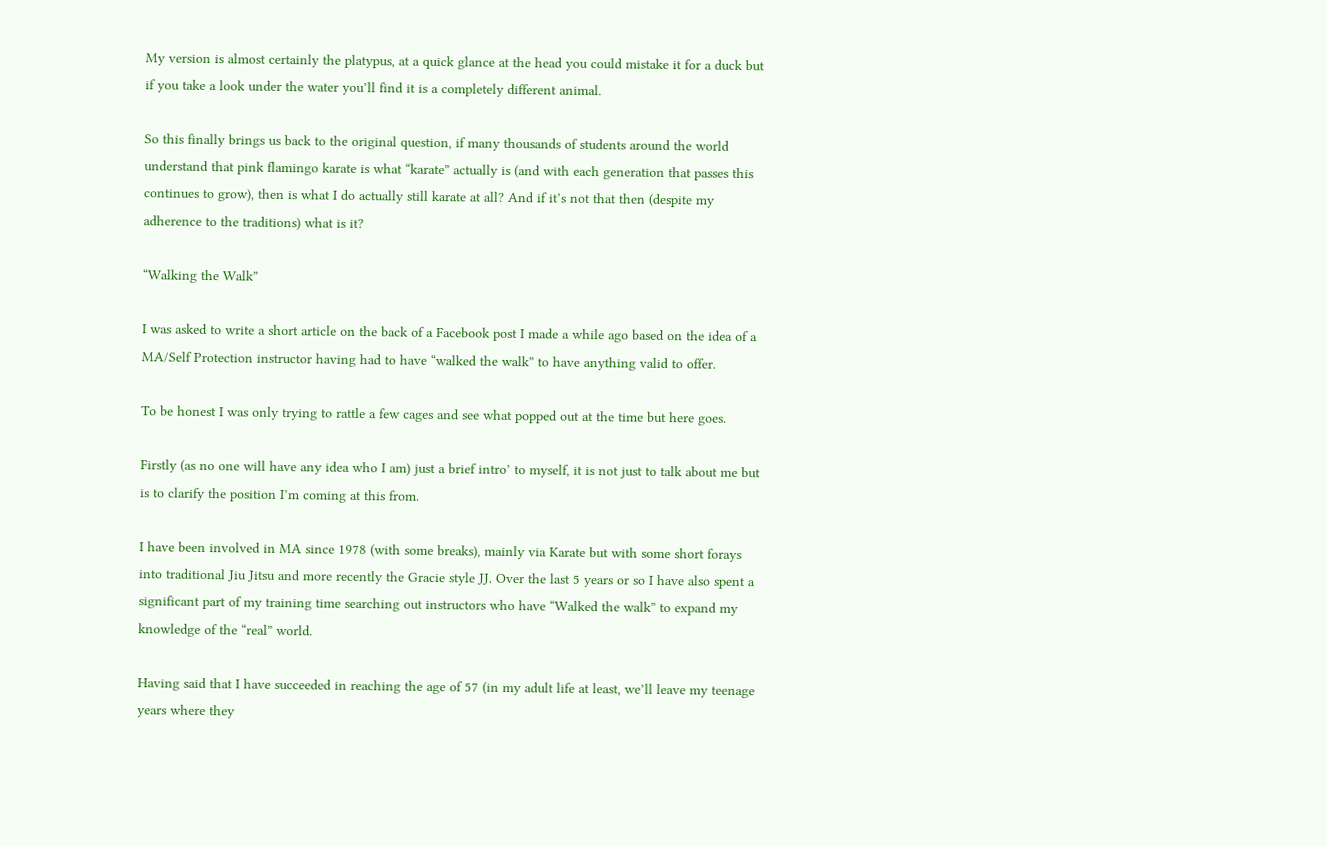My version is almost certainly the platypus, at a quick glance at the head you could mistake it for a duck but if you take a look under the water you’ll find it is a completely different animal.

So this finally brings us back to the original question, if many thousands of students around the world understand that pink flamingo karate is what “karate” actually is (and with each generation that passes this continues to grow), then is what I do actually still karate at all? And if it’s not that then (despite my adherence to the traditions) what is it?

“Walking the Walk”

I was asked to write a short article on the back of a Facebook post I made a while ago based on the idea of a MA/Self Protection instructor having had to have “walked the walk” to have anything valid to offer.

To be honest I was only trying to rattle a few cages and see what popped out at the time but here goes.

Firstly (as no one will have any idea who I am) just a brief intro’ to myself, it is not just to talk about me but is to clarify the position I’m coming at this from.

I have been involved in MA since 1978 (with some breaks), mainly via Karate but with some short forays into traditional Jiu Jitsu and more recently the Gracie style JJ. Over the last 5 years or so I have also spent a significant part of my training time searching out instructors who have “Walked the walk” to expand my knowledge of the “real” world.

Having said that I have succeeded in reaching the age of 57 (in my adult life at least, we’ll leave my teenage years where they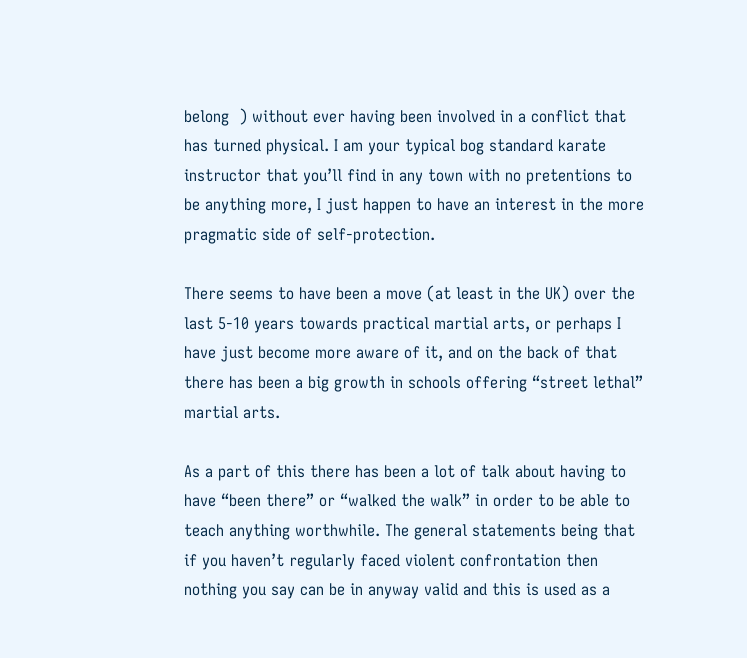belong  ) without ever having been involved in a conflict that has turned physical. I am your typical bog standard karate instructor that you’ll find in any town with no pretentions to be anything more, I just happen to have an interest in the more pragmatic side of self-protection.

There seems to have been a move (at least in the UK) over the last 5-10 years towards practical martial arts, or perhaps I have just become more aware of it, and on the back of that there has been a big growth in schools offering “street lethal” martial arts.

As a part of this there has been a lot of talk about having to have “been there” or “walked the walk” in order to be able to teach anything worthwhile. The general statements being that if you haven’t regularly faced violent confrontation then nothing you say can be in anyway valid and this is used as a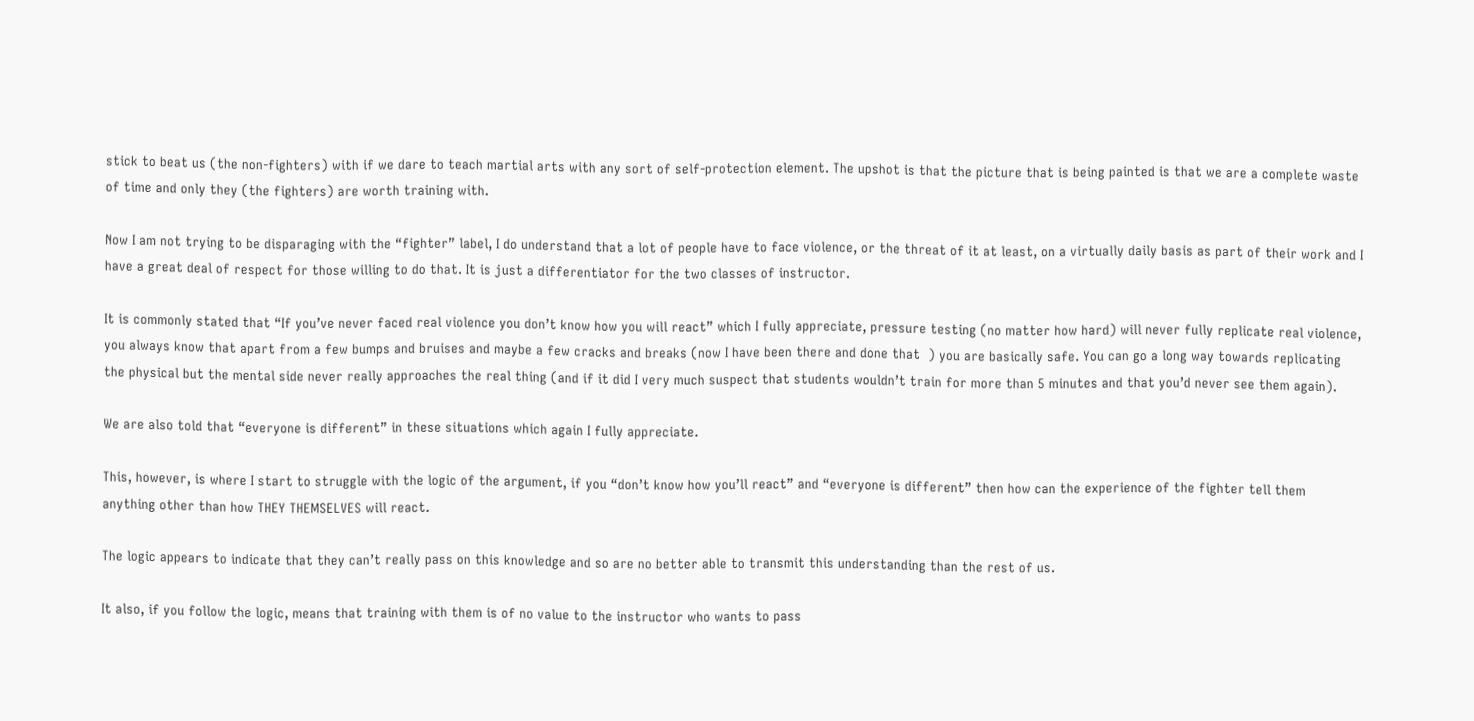stick to beat us (the non-fighters) with if we dare to teach martial arts with any sort of self-protection element. The upshot is that the picture that is being painted is that we are a complete waste of time and only they (the fighters) are worth training with.

Now I am not trying to be disparaging with the “fighter” label, I do understand that a lot of people have to face violence, or the threat of it at least, on a virtually daily basis as part of their work and I have a great deal of respect for those willing to do that. It is just a differentiator for the two classes of instructor.

It is commonly stated that “If you’ve never faced real violence you don’t know how you will react” which I fully appreciate, pressure testing (no matter how hard) will never fully replicate real violence, you always know that apart from a few bumps and bruises and maybe a few cracks and breaks (now I have been there and done that  ) you are basically safe. You can go a long way towards replicating the physical but the mental side never really approaches the real thing (and if it did I very much suspect that students wouldn’t train for more than 5 minutes and that you’d never see them again).

We are also told that “everyone is different” in these situations which again I fully appreciate.

This, however, is where I start to struggle with the logic of the argument, if you “don’t know how you’ll react” and “everyone is different” then how can the experience of the fighter tell them anything other than how THEY THEMSELVES will react.

The logic appears to indicate that they can’t really pass on this knowledge and so are no better able to transmit this understanding than the rest of us.

It also, if you follow the logic, means that training with them is of no value to the instructor who wants to pass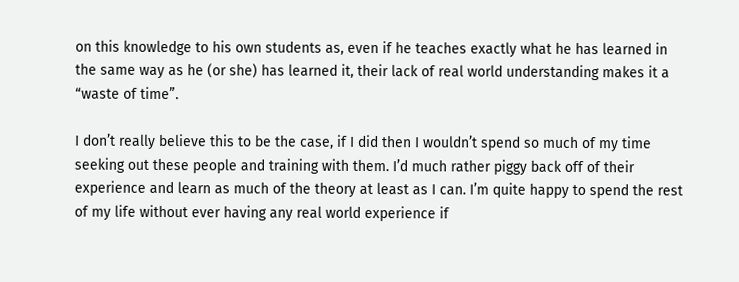on this knowledge to his own students as, even if he teaches exactly what he has learned in the same way as he (or she) has learned it, their lack of real world understanding makes it a “waste of time”.

I don’t really believe this to be the case, if I did then I wouldn’t spend so much of my time seeking out these people and training with them. I’d much rather piggy back off of their experience and learn as much of the theory at least as I can. I’m quite happy to spend the rest of my life without ever having any real world experience if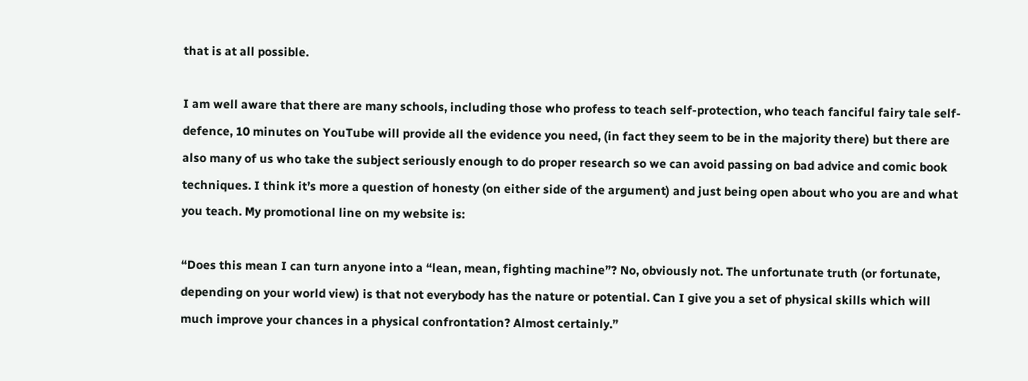that is at all possible.

I am well aware that there are many schools, including those who profess to teach self-protection, who teach fanciful fairy tale self-defence, 10 minutes on YouTube will provide all the evidence you need, (in fact they seem to be in the majority there) but there are also many of us who take the subject seriously enough to do proper research so we can avoid passing on bad advice and comic book techniques. I think it’s more a question of honesty (on either side of the argument) and just being open about who you are and what you teach. My promotional line on my website is:

“Does this mean I can turn anyone into a “lean, mean, fighting machine”? No, obviously not. The unfortunate truth (or fortunate, depending on your world view) is that not everybody has the nature or potential. Can I give you a set of physical skills which will much improve your chances in a physical confrontation? Almost certainly.”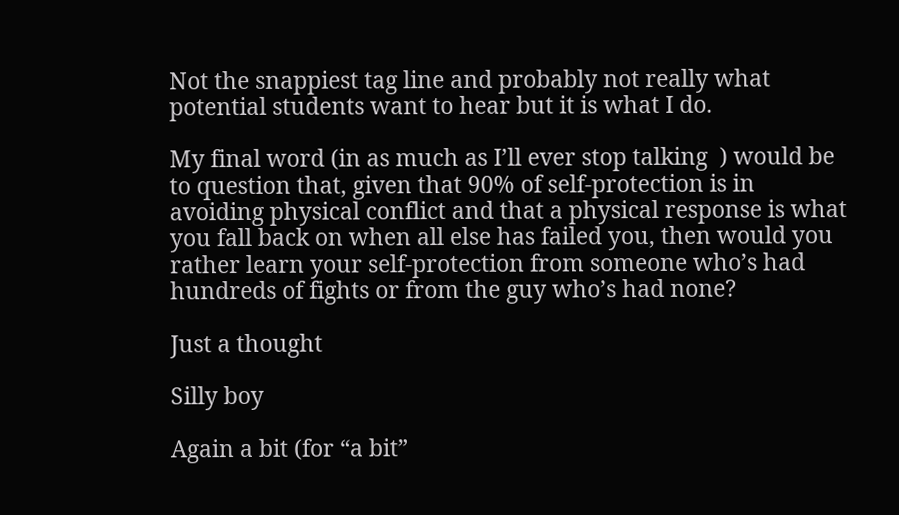Not the snappiest tag line and probably not really what potential students want to hear but it is what I do.

My final word (in as much as I’ll ever stop talking  ) would be to question that, given that 90% of self-protection is in avoiding physical conflict and that a physical response is what you fall back on when all else has failed you, then would you rather learn your self-protection from someone who’s had hundreds of fights or from the guy who’s had none?

Just a thought

Silly boy

Again a bit (for “a bit”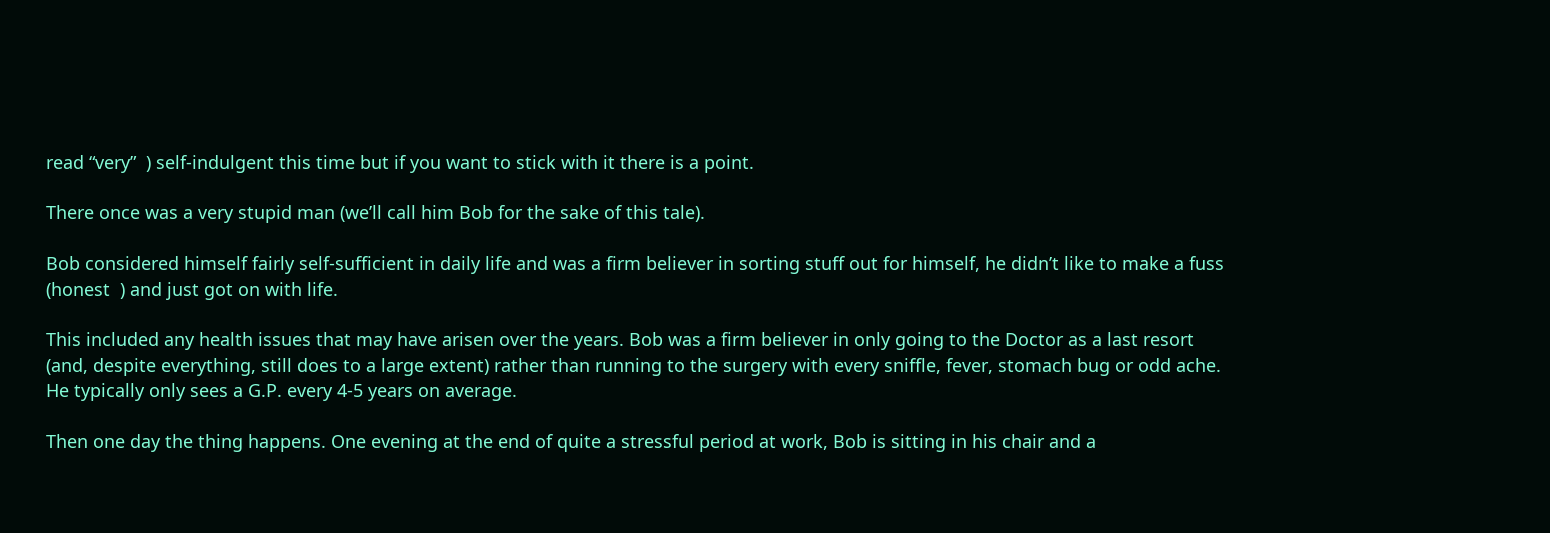read “very”  ) self-indulgent this time but if you want to stick with it there is a point.

There once was a very stupid man (we’ll call him Bob for the sake of this tale).

Bob considered himself fairly self-sufficient in daily life and was a firm believer in sorting stuff out for himself, he didn’t like to make a fuss (honest  ) and just got on with life.

This included any health issues that may have arisen over the years. Bob was a firm believer in only going to the Doctor as a last resort (and, despite everything, still does to a large extent) rather than running to the surgery with every sniffle, fever, stomach bug or odd ache. He typically only sees a G.P. every 4-5 years on average.

Then one day the thing happens. One evening at the end of quite a stressful period at work, Bob is sitting in his chair and a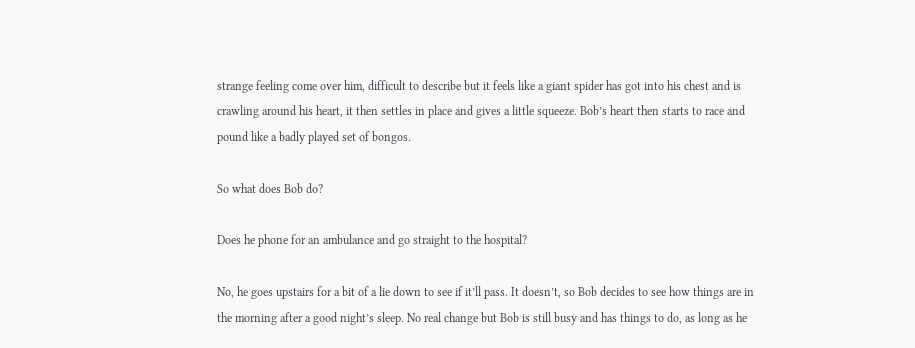strange feeling come over him, difficult to describe but it feels like a giant spider has got into his chest and is crawling around his heart, it then settles in place and gives a little squeeze. Bob’s heart then starts to race and pound like a badly played set of bongos.

So what does Bob do?

Does he phone for an ambulance and go straight to the hospital?

No, he goes upstairs for a bit of a lie down to see if it’ll pass. It doesn’t, so Bob decides to see how things are in the morning after a good night’s sleep. No real change but Bob is still busy and has things to do, as long as he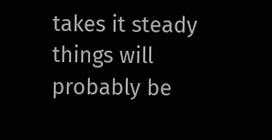takes it steady things will probably be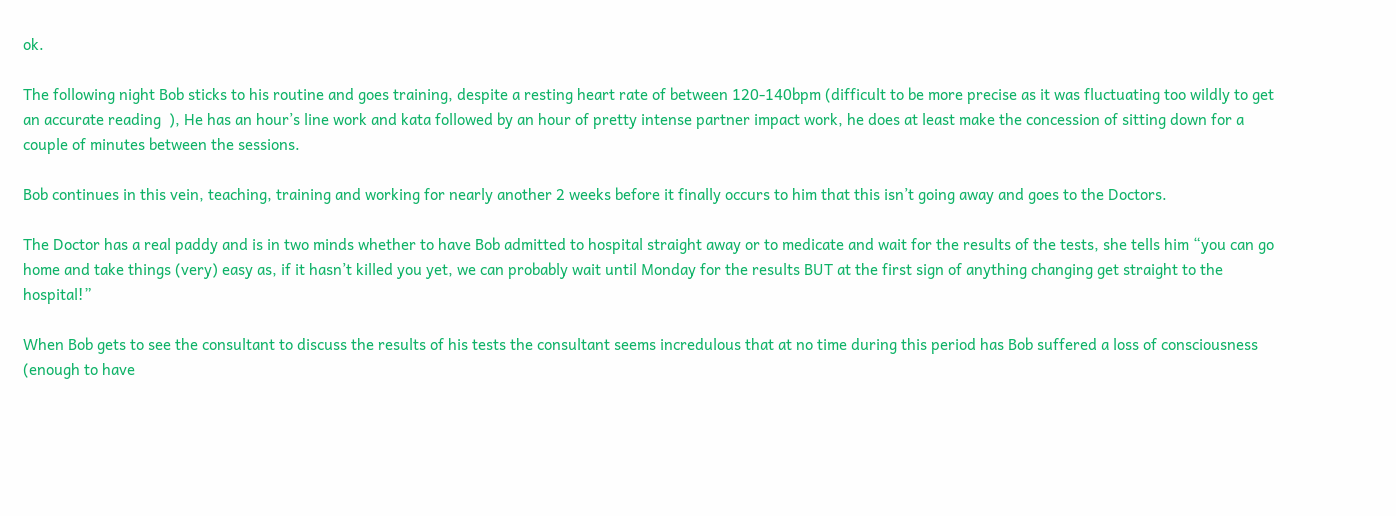ok.

The following night Bob sticks to his routine and goes training, despite a resting heart rate of between 120-140bpm (difficult to be more precise as it was fluctuating too wildly to get an accurate reading  ), He has an hour’s line work and kata followed by an hour of pretty intense partner impact work, he does at least make the concession of sitting down for a couple of minutes between the sessions.

Bob continues in this vein, teaching, training and working for nearly another 2 weeks before it finally occurs to him that this isn’t going away and goes to the Doctors.

The Doctor has a real paddy and is in two minds whether to have Bob admitted to hospital straight away or to medicate and wait for the results of the tests, she tells him “you can go home and take things (very) easy as, if it hasn’t killed you yet, we can probably wait until Monday for the results BUT at the first sign of anything changing get straight to the hospital!”

When Bob gets to see the consultant to discuss the results of his tests the consultant seems incredulous that at no time during this period has Bob suffered a loss of consciousness (enough to have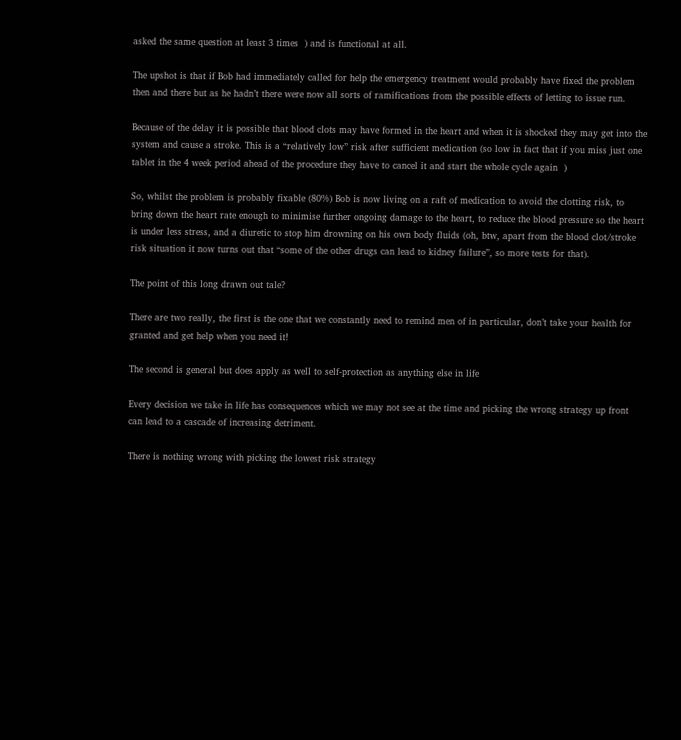asked the same question at least 3 times  ) and is functional at all.

The upshot is that if Bob had immediately called for help the emergency treatment would probably have fixed the problem then and there but as he hadn’t there were now all sorts of ramifications from the possible effects of letting to issue run.

Because of the delay it is possible that blood clots may have formed in the heart and when it is shocked they may get into the system and cause a stroke. This is a “relatively low” risk after sufficient medication (so low in fact that if you miss just one tablet in the 4 week period ahead of the procedure they have to cancel it and start the whole cycle again  )

So, whilst the problem is probably fixable (80%) Bob is now living on a raft of medication to avoid the clotting risk, to bring down the heart rate enough to minimise further ongoing damage to the heart, to reduce the blood pressure so the heart is under less stress, and a diuretic to stop him drowning on his own body fluids (oh, btw, apart from the blood clot/stroke risk situation it now turns out that “some of the other drugs can lead to kidney failure”, so more tests for that).

The point of this long drawn out tale?

There are two really, the first is the one that we constantly need to remind men of in particular, don’t take your health for granted and get help when you need it!

The second is general but does apply as well to self-protection as anything else in life

Every decision we take in life has consequences which we may not see at the time and picking the wrong strategy up front can lead to a cascade of increasing detriment.

There is nothing wrong with picking the lowest risk strategy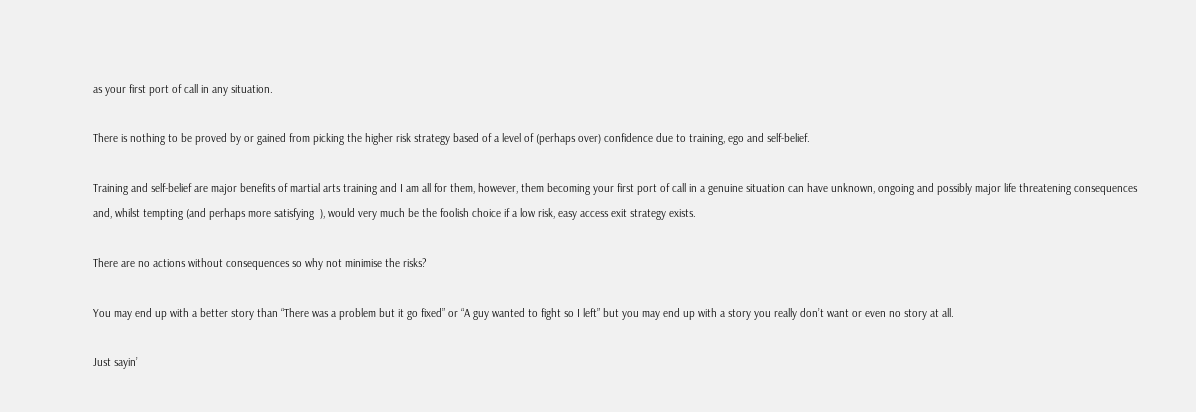as your first port of call in any situation.

There is nothing to be proved by or gained from picking the higher risk strategy based of a level of (perhaps over) confidence due to training, ego and self-belief.

Training and self-belief are major benefits of martial arts training and I am all for them, however, them becoming your first port of call in a genuine situation can have unknown, ongoing and possibly major life threatening consequences and, whilst tempting (and perhaps more satisfying  ), would very much be the foolish choice if a low risk, easy access exit strategy exists.

There are no actions without consequences so why not minimise the risks?

You may end up with a better story than “There was a problem but it go fixed” or “A guy wanted to fight so I left” but you may end up with a story you really don’t want or even no story at all.

Just sayin’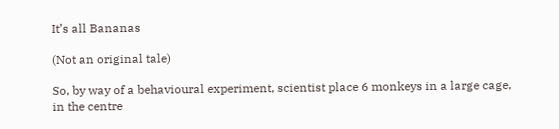It’s all Bananas

(Not an original tale)

So, by way of a behavioural experiment, scientist place 6 monkeys in a large cage, in the centre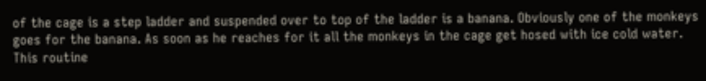of the cage is a step ladder and suspended over to top of the ladder is a banana. Obviously one of the monkeys goes for the banana. As soon as he reaches for it all the monkeys in the cage get hosed with ice cold water. This routine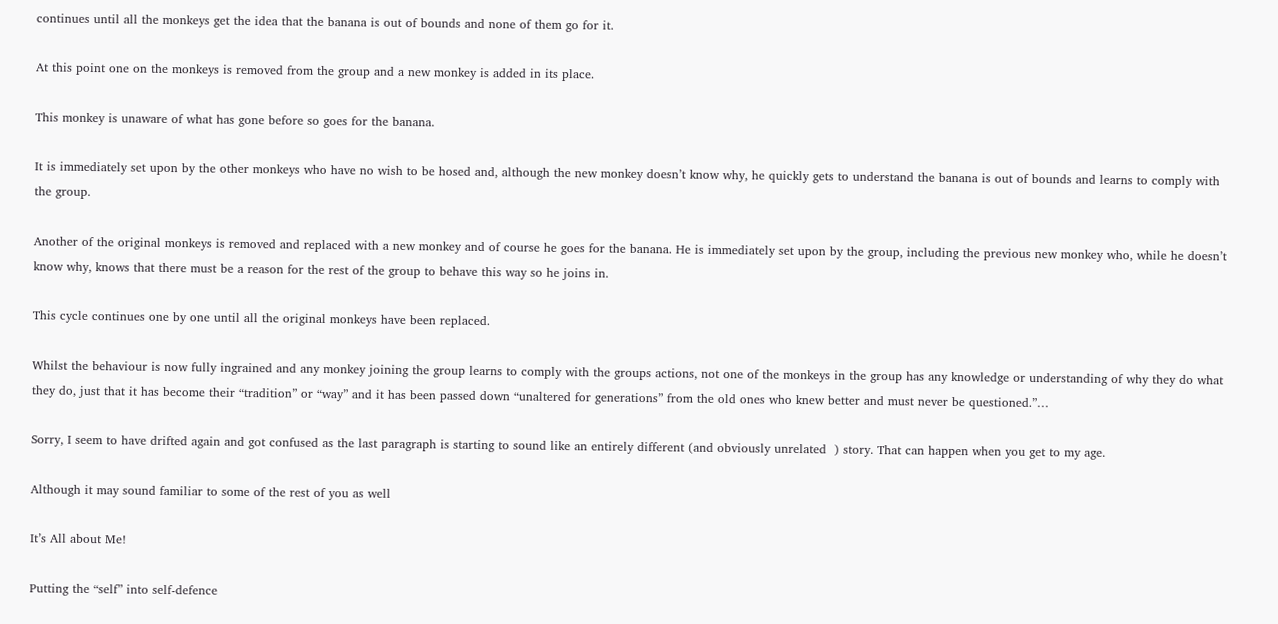continues until all the monkeys get the idea that the banana is out of bounds and none of them go for it.

At this point one on the monkeys is removed from the group and a new monkey is added in its place.

This monkey is unaware of what has gone before so goes for the banana.

It is immediately set upon by the other monkeys who have no wish to be hosed and, although the new monkey doesn’t know why, he quickly gets to understand the banana is out of bounds and learns to comply with the group.

Another of the original monkeys is removed and replaced with a new monkey and of course he goes for the banana. He is immediately set upon by the group, including the previous new monkey who, while he doesn’t know why, knows that there must be a reason for the rest of the group to behave this way so he joins in.

This cycle continues one by one until all the original monkeys have been replaced.

Whilst the behaviour is now fully ingrained and any monkey joining the group learns to comply with the groups actions, not one of the monkeys in the group has any knowledge or understanding of why they do what they do, just that it has become their “tradition” or “way” and it has been passed down “unaltered for generations” from the old ones who knew better and must never be questioned.”…

Sorry, I seem to have drifted again and got confused as the last paragraph is starting to sound like an entirely different (and obviously unrelated  ) story. That can happen when you get to my age.

Although it may sound familiar to some of the rest of you as well

It’s All about Me!

Putting the “self” into self-defence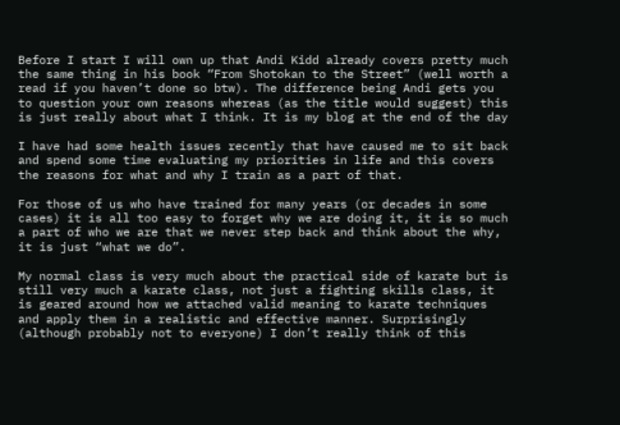Before I start I will own up that Andi Kidd already covers pretty much the same thing in his book “From Shotokan to the Street” (well worth a read if you haven’t done so btw). The difference being Andi gets you to question your own reasons whereas (as the title would suggest) this is just really about what I think. It is my blog at the end of the day

I have had some health issues recently that have caused me to sit back and spend some time evaluating my priorities in life and this covers the reasons for what and why I train as a part of that.

For those of us who have trained for many years (or decades in some cases) it is all too easy to forget why we are doing it, it is so much a part of who we are that we never step back and think about the why, it is just “what we do”.

My normal class is very much about the practical side of karate but is still very much a karate class, not just a fighting skills class, it is geared around how we attached valid meaning to karate techniques and apply them in a realistic and effective manner. Surprisingly (although probably not to everyone) I don’t really think of this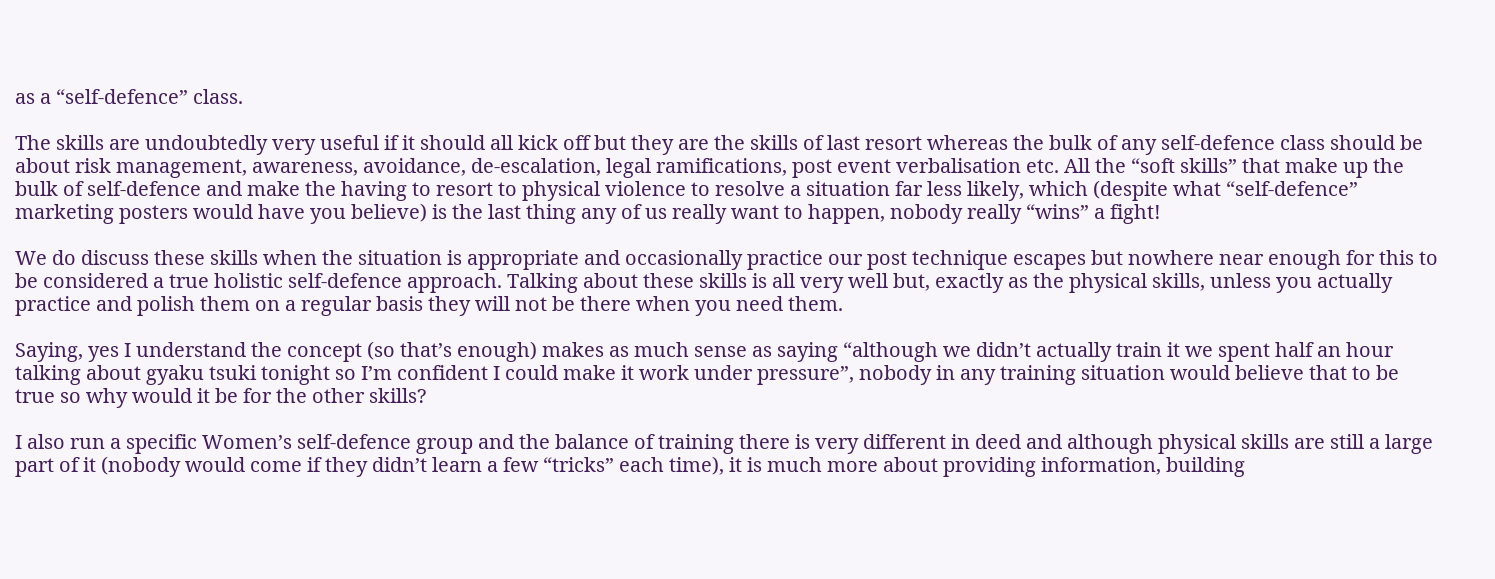as a “self-defence” class.

The skills are undoubtedly very useful if it should all kick off but they are the skills of last resort whereas the bulk of any self-defence class should be about risk management, awareness, avoidance, de-escalation, legal ramifications, post event verbalisation etc. All the “soft skills” that make up the bulk of self-defence and make the having to resort to physical violence to resolve a situation far less likely, which (despite what “self-defence” marketing posters would have you believe) is the last thing any of us really want to happen, nobody really “wins” a fight!

We do discuss these skills when the situation is appropriate and occasionally practice our post technique escapes but nowhere near enough for this to be considered a true holistic self-defence approach. Talking about these skills is all very well but, exactly as the physical skills, unless you actually practice and polish them on a regular basis they will not be there when you need them.

Saying, yes I understand the concept (so that’s enough) makes as much sense as saying “although we didn’t actually train it we spent half an hour talking about gyaku tsuki tonight so I’m confident I could make it work under pressure”, nobody in any training situation would believe that to be true so why would it be for the other skills?

I also run a specific Women’s self-defence group and the balance of training there is very different in deed and although physical skills are still a large part of it (nobody would come if they didn’t learn a few “tricks” each time), it is much more about providing information, building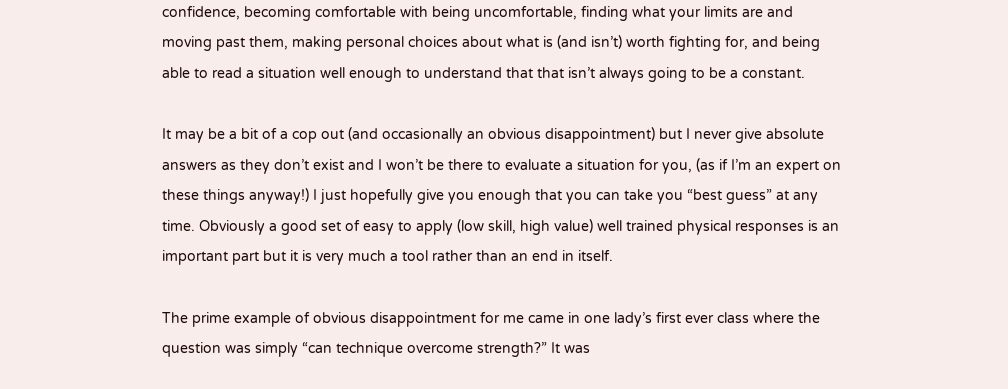confidence, becoming comfortable with being uncomfortable, finding what your limits are and moving past them, making personal choices about what is (and isn’t) worth fighting for, and being able to read a situation well enough to understand that that isn’t always going to be a constant.

It may be a bit of a cop out (and occasionally an obvious disappointment) but I never give absolute answers as they don’t exist and I won’t be there to evaluate a situation for you, (as if I’m an expert on these things anyway!) I just hopefully give you enough that you can take you “best guess” at any time. Obviously a good set of easy to apply (low skill, high value) well trained physical responses is an important part but it is very much a tool rather than an end in itself.

The prime example of obvious disappointment for me came in one lady’s first ever class where the question was simply “can technique overcome strength?” It was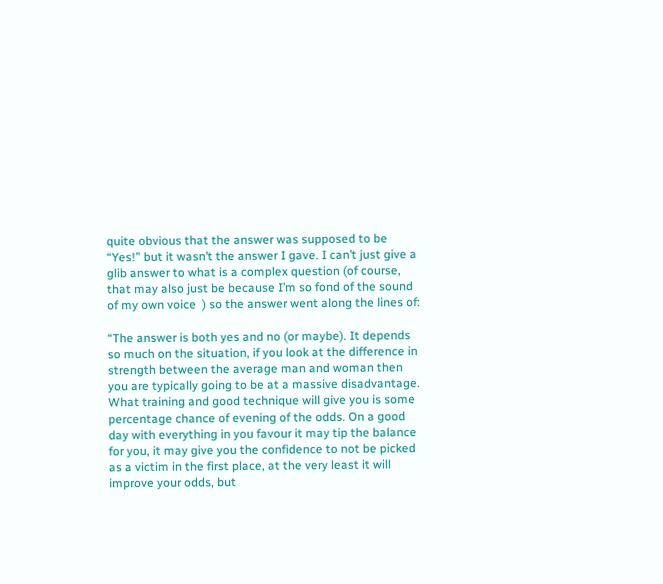quite obvious that the answer was supposed to be “Yes!” but it wasn’t the answer I gave. I can’t just give a glib answer to what is a complex question (of course, that may also just be because I’m so fond of the sound of my own voice  ) so the answer went along the lines of:

“The answer is both yes and no (or maybe). It depends so much on the situation, if you look at the difference in strength between the average man and woman then you are typically going to be at a massive disadvantage. What training and good technique will give you is some percentage chance of evening of the odds. On a good day with everything in you favour it may tip the balance for you, it may give you the confidence to not be picked as a victim in the first place, at the very least it will improve your odds, but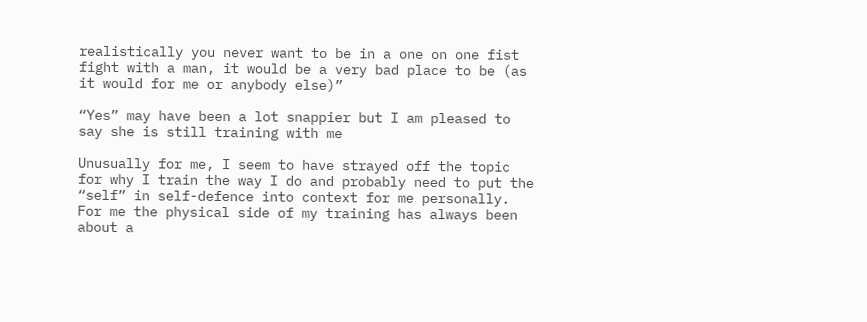realistically you never want to be in a one on one fist fight with a man, it would be a very bad place to be (as it would for me or anybody else)”

“Yes” may have been a lot snappier but I am pleased to say she is still training with me

Unusually for me, I seem to have strayed off the topic for why I train the way I do and probably need to put the “self” in self-defence into context for me personally. For me the physical side of my training has always been about a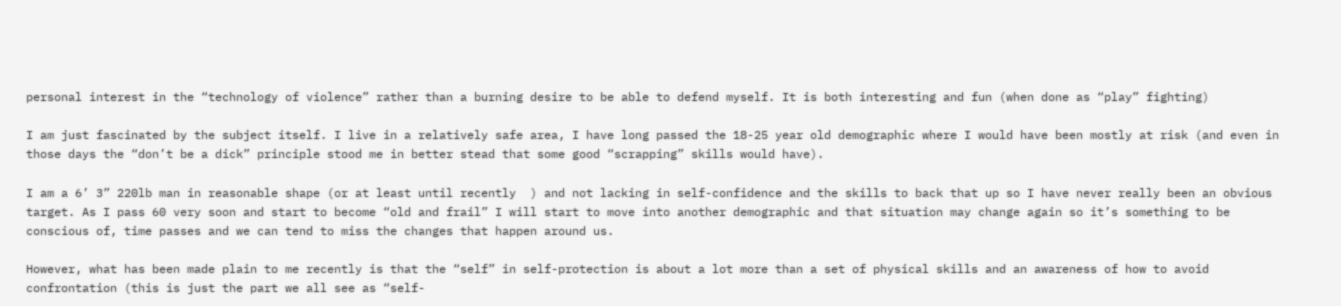personal interest in the “technology of violence” rather than a burning desire to be able to defend myself. It is both interesting and fun (when done as “play” fighting)

I am just fascinated by the subject itself. I live in a relatively safe area, I have long passed the 18-25 year old demographic where I would have been mostly at risk (and even in those days the “don’t be a dick” principle stood me in better stead that some good “scrapping” skills would have).

I am a 6’ 3” 220lb man in reasonable shape (or at least until recently  ) and not lacking in self-confidence and the skills to back that up so I have never really been an obvious target. As I pass 60 very soon and start to become “old and frail” I will start to move into another demographic and that situation may change again so it’s something to be conscious of, time passes and we can tend to miss the changes that happen around us.

However, what has been made plain to me recently is that the “self” in self-protection is about a lot more than a set of physical skills and an awareness of how to avoid confrontation (this is just the part we all see as “self-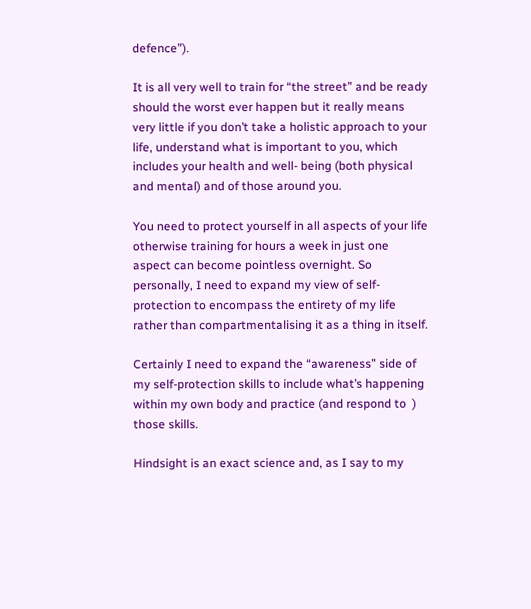defence”).

It is all very well to train for “the street” and be ready should the worst ever happen but it really means very little if you don’t take a holistic approach to your life, understand what is important to you, which includes your health and well- being (both physical and mental) and of those around you.

You need to protect yourself in all aspects of your life otherwise training for hours a week in just one aspect can become pointless overnight. So personally, I need to expand my view of self-protection to encompass the entirety of my life rather than compartmentalising it as a thing in itself.

Certainly I need to expand the “awareness” side of my self-protection skills to include what’s happening within my own body and practice (and respond to  ) those skills.

Hindsight is an exact science and, as I say to my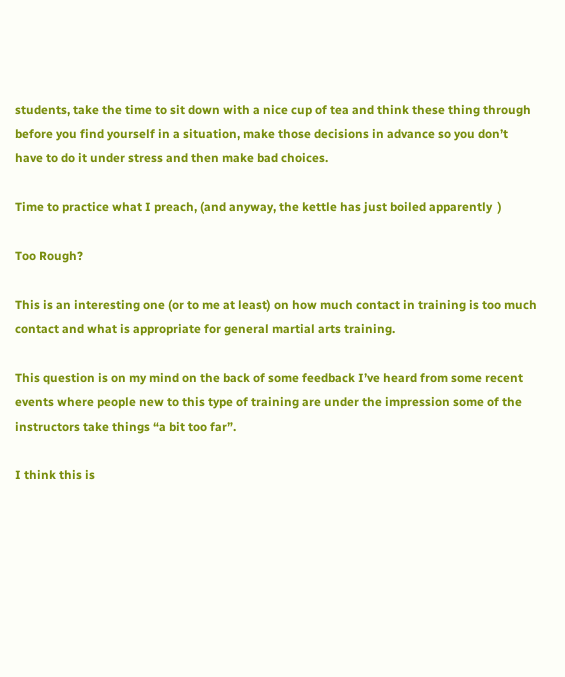students, take the time to sit down with a nice cup of tea and think these thing through before you find yourself in a situation, make those decisions in advance so you don’t have to do it under stress and then make bad choices.

Time to practice what I preach, (and anyway, the kettle has just boiled apparently  )

Too Rough?

This is an interesting one (or to me at least) on how much contact in training is too much contact and what is appropriate for general martial arts training.

This question is on my mind on the back of some feedback I’ve heard from some recent events where people new to this type of training are under the impression some of the instructors take things “a bit too far”.

I think this is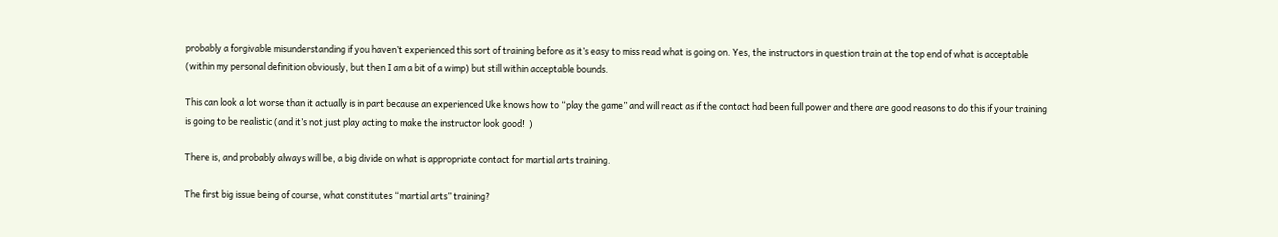probably a forgivable misunderstanding if you haven’t experienced this sort of training before as it’s easy to miss read what is going on. Yes, the instructors in question train at the top end of what is acceptable (within my personal definition obviously, but then I am a bit of a wimp) but still within acceptable bounds.

This can look a lot worse than it actually is in part because an experienced Uke knows how to “play the game” and will react as if the contact had been full power and there are good reasons to do this if your training is going to be realistic (and it’s not just play acting to make the instructor look good!  )

There is, and probably always will be, a big divide on what is appropriate contact for martial arts training.

The first big issue being of course, what constitutes “martial arts” training?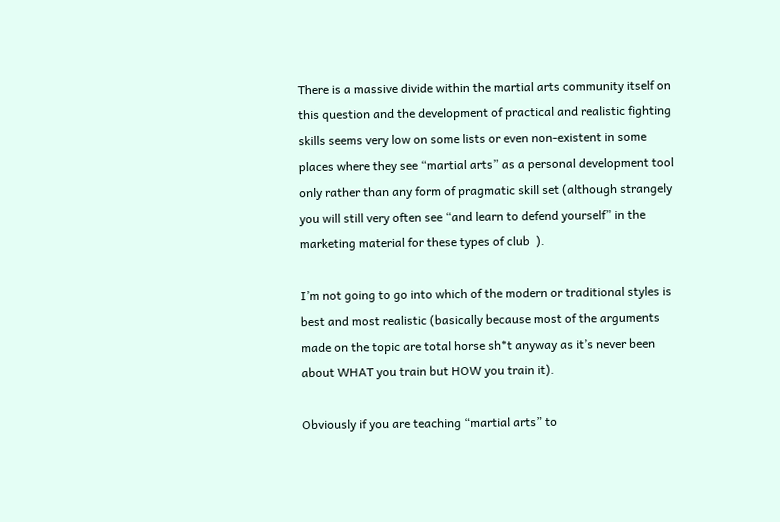There is a massive divide within the martial arts community itself on this question and the development of practical and realistic fighting skills seems very low on some lists or even non-existent in some places where they see “martial arts” as a personal development tool only rather than any form of pragmatic skill set (although strangely you will still very often see “and learn to defend yourself” in the marketing material for these types of club  ).

I’m not going to go into which of the modern or traditional styles is best and most realistic (basically because most of the arguments made on the topic are total horse sh*t anyway as it’s never been about WHAT you train but HOW you train it).

Obviously if you are teaching “martial arts” to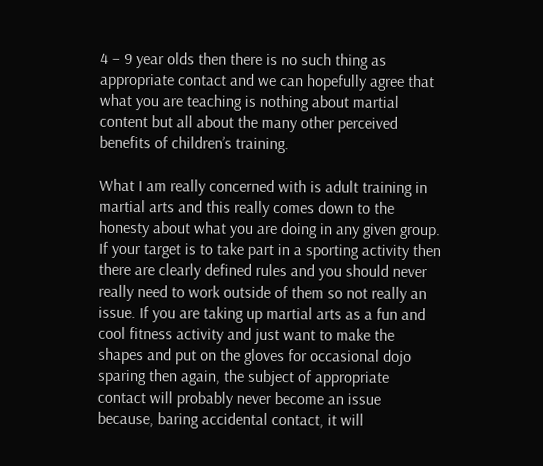4 – 9 year olds then there is no such thing as appropriate contact and we can hopefully agree that what you are teaching is nothing about martial content but all about the many other perceived benefits of children’s training.

What I am really concerned with is adult training in martial arts and this really comes down to the honesty about what you are doing in any given group. If your target is to take part in a sporting activity then there are clearly defined rules and you should never really need to work outside of them so not really an issue. If you are taking up martial arts as a fun and cool fitness activity and just want to make the shapes and put on the gloves for occasional dojo sparing then again, the subject of appropriate contact will probably never become an issue because, baring accidental contact, it will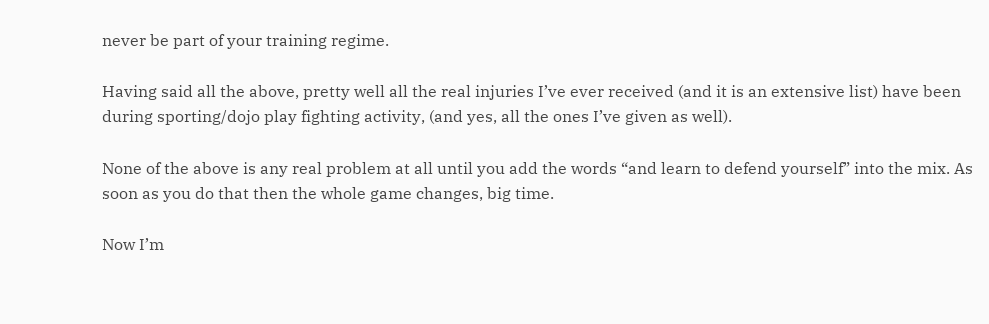never be part of your training regime.

Having said all the above, pretty well all the real injuries I’ve ever received (and it is an extensive list) have been during sporting/dojo play fighting activity, (and yes, all the ones I’ve given as well).

None of the above is any real problem at all until you add the words “and learn to defend yourself” into the mix. As soon as you do that then the whole game changes, big time.

Now I’m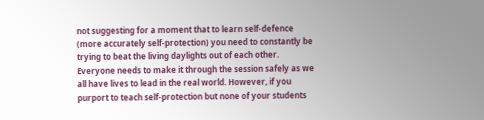not suggesting for a moment that to learn self-defence (more accurately self-protection) you need to constantly be trying to beat the living daylights out of each other. Everyone needs to make it through the session safely as we all have lives to lead in the real world. However, if you purport to teach self-protection but none of your students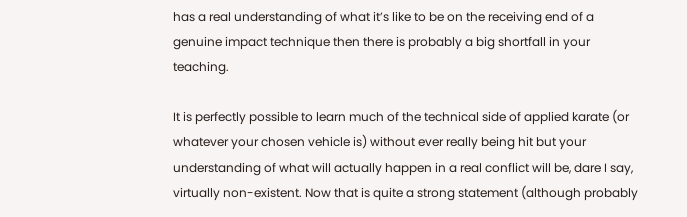has a real understanding of what it’s like to be on the receiving end of a genuine impact technique then there is probably a big shortfall in your teaching.

It is perfectly possible to learn much of the technical side of applied karate (or whatever your chosen vehicle is) without ever really being hit but your understanding of what will actually happen in a real conflict will be, dare I say, virtually non-existent. Now that is quite a strong statement (although probably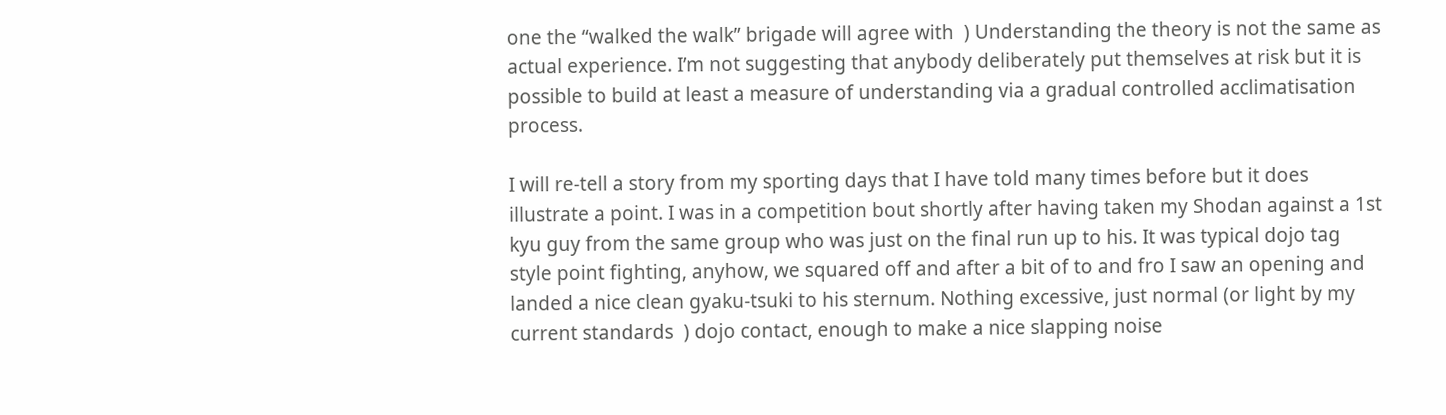one the “walked the walk” brigade will agree with  ) Understanding the theory is not the same as actual experience. I’m not suggesting that anybody deliberately put themselves at risk but it is possible to build at least a measure of understanding via a gradual controlled acclimatisation process.

I will re-tell a story from my sporting days that I have told many times before but it does illustrate a point. I was in a competition bout shortly after having taken my Shodan against a 1st kyu guy from the same group who was just on the final run up to his. It was typical dojo tag style point fighting, anyhow, we squared off and after a bit of to and fro I saw an opening and landed a nice clean gyaku-tsuki to his sternum. Nothing excessive, just normal (or light by my current standards  ) dojo contact, enough to make a nice slapping noise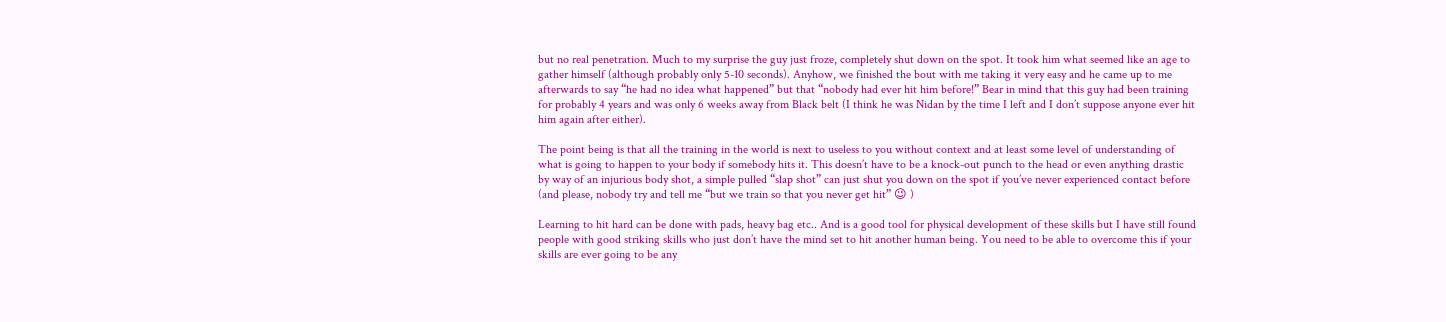but no real penetration. Much to my surprise the guy just froze, completely shut down on the spot. It took him what seemed like an age to gather himself (although probably only 5-10 seconds). Anyhow, we finished the bout with me taking it very easy and he came up to me afterwards to say “he had no idea what happened” but that “nobody had ever hit him before!” Bear in mind that this guy had been training for probably 4 years and was only 6 weeks away from Black belt (I think he was Nidan by the time I left and I don’t suppose anyone ever hit him again after either).

The point being is that all the training in the world is next to useless to you without context and at least some level of understanding of what is going to happen to your body if somebody hits it. This doesn’t have to be a knock-out punch to the head or even anything drastic by way of an injurious body shot, a simple pulled “slap shot” can just shut you down on the spot if you’ve never experienced contact before (and please, nobody try and tell me “but we train so that you never get hit” 😉 )

Learning to hit hard can be done with pads, heavy bag etc.. And is a good tool for physical development of these skills but I have still found people with good striking skills who just don’t have the mind set to hit another human being. You need to be able to overcome this if your skills are ever going to be any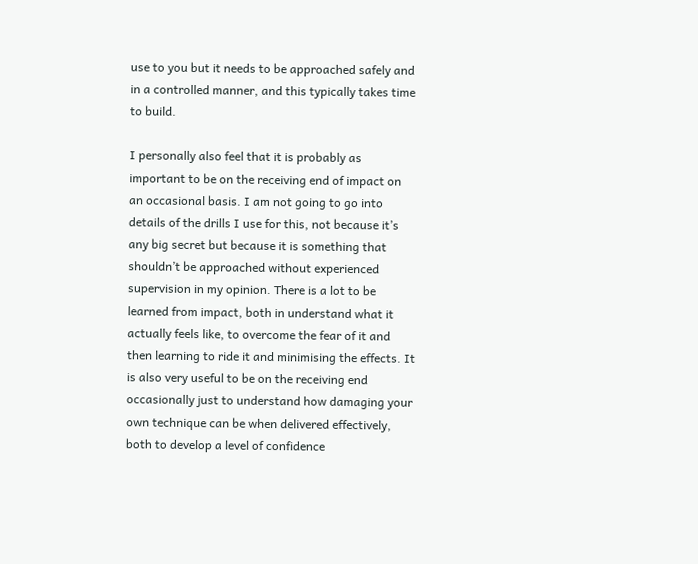use to you but it needs to be approached safely and in a controlled manner, and this typically takes time to build.

I personally also feel that it is probably as important to be on the receiving end of impact on an occasional basis. I am not going to go into details of the drills I use for this, not because it’s any big secret but because it is something that shouldn’t be approached without experienced supervision in my opinion. There is a lot to be learned from impact, both in understand what it actually feels like, to overcome the fear of it and then learning to ride it and minimising the effects. It is also very useful to be on the receiving end occasionally just to understand how damaging your own technique can be when delivered effectively, both to develop a level of confidence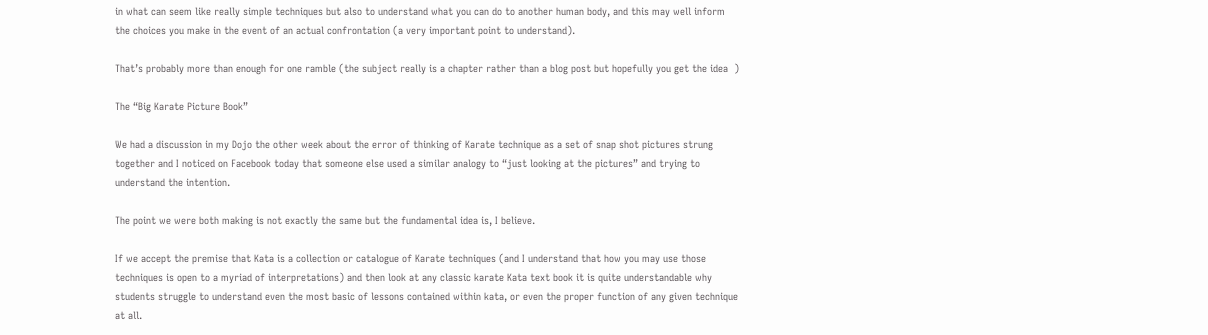in what can seem like really simple techniques but also to understand what you can do to another human body, and this may well inform the choices you make in the event of an actual confrontation (a very important point to understand).

That’s probably more than enough for one ramble (the subject really is a chapter rather than a blog post but hopefully you get the idea  )

The “Big Karate Picture Book”

We had a discussion in my Dojo the other week about the error of thinking of Karate technique as a set of snap shot pictures strung together and I noticed on Facebook today that someone else used a similar analogy to “just looking at the pictures” and trying to understand the intention.

The point we were both making is not exactly the same but the fundamental idea is, I believe.

If we accept the premise that Kata is a collection or catalogue of Karate techniques (and I understand that how you may use those techniques is open to a myriad of interpretations) and then look at any classic karate Kata text book it is quite understandable why students struggle to understand even the most basic of lessons contained within kata, or even the proper function of any given technique at all.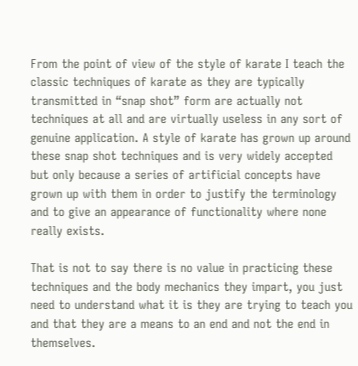From the point of view of the style of karate I teach the classic techniques of karate as they are typically transmitted in “snap shot” form are actually not techniques at all and are virtually useless in any sort of genuine application. A style of karate has grown up around these snap shot techniques and is very widely accepted but only because a series of artificial concepts have grown up with them in order to justify the terminology and to give an appearance of functionality where none really exists.

That is not to say there is no value in practicing these techniques and the body mechanics they impart, you just need to understand what it is they are trying to teach you and that they are a means to an end and not the end in themselves.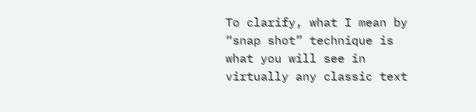To clarify, what I mean by “snap shot” technique is what you will see in virtually any classic text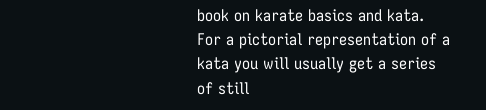book on karate basics and kata. For a pictorial representation of a kata you will usually get a series of still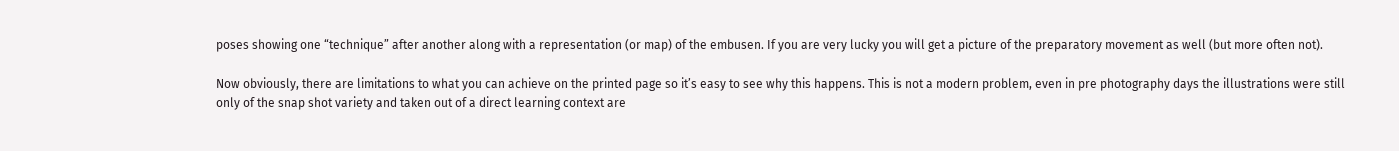poses showing one “technique” after another along with a representation (or map) of the embusen. If you are very lucky you will get a picture of the preparatory movement as well (but more often not).

Now obviously, there are limitations to what you can achieve on the printed page so it’s easy to see why this happens. This is not a modern problem, even in pre photography days the illustrations were still only of the snap shot variety and taken out of a direct learning context are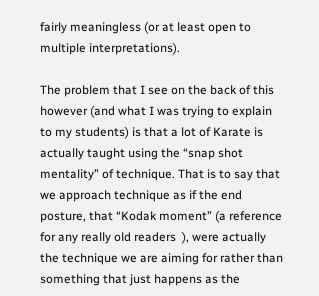fairly meaningless (or at least open to multiple interpretations).

The problem that I see on the back of this however (and what I was trying to explain to my students) is that a lot of Karate is actually taught using the “snap shot mentality” of technique. That is to say that we approach technique as if the end posture, that “Kodak moment” (a reference for any really old readers  ), were actually the technique we are aiming for rather than something that just happens as the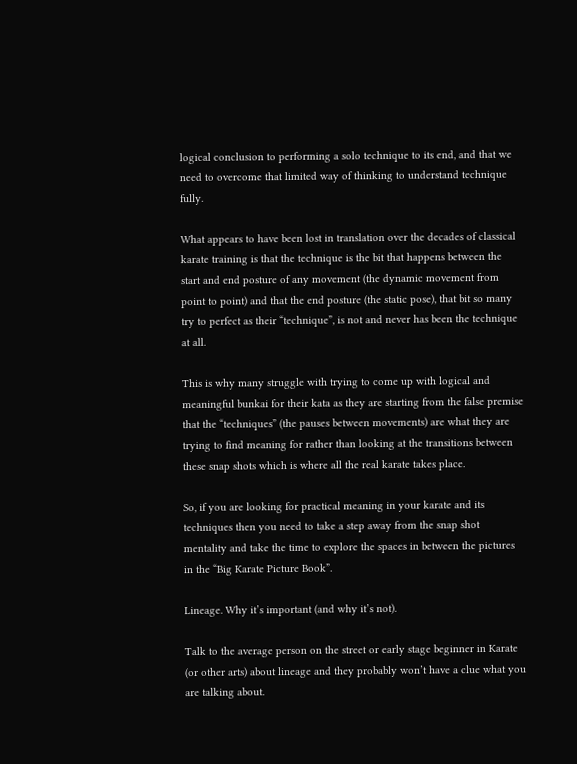logical conclusion to performing a solo technique to its end, and that we need to overcome that limited way of thinking to understand technique fully.

What appears to have been lost in translation over the decades of classical karate training is that the technique is the bit that happens between the start and end posture of any movement (the dynamic movement from point to point) and that the end posture (the static pose), that bit so many try to perfect as their “technique”, is not and never has been the technique at all.

This is why many struggle with trying to come up with logical and meaningful bunkai for their kata as they are starting from the false premise that the “techniques” (the pauses between movements) are what they are trying to find meaning for rather than looking at the transitions between these snap shots which is where all the real karate takes place.

So, if you are looking for practical meaning in your karate and its techniques then you need to take a step away from the snap shot mentality and take the time to explore the spaces in between the pictures in the “Big Karate Picture Book”.

Lineage. Why it’s important (and why it’s not).

Talk to the average person on the street or early stage beginner in Karate (or other arts) about lineage and they probably won’t have a clue what you are talking about.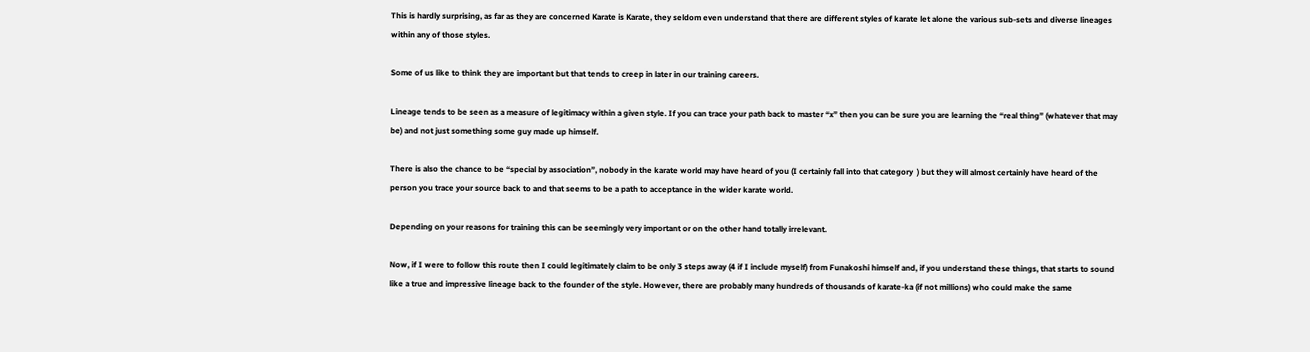This is hardly surprising, as far as they are concerned Karate is Karate, they seldom even understand that there are different styles of karate let alone the various sub-sets and diverse lineages within any of those styles.

Some of us like to think they are important but that tends to creep in later in our training careers.

Lineage tends to be seen as a measure of legitimacy within a given style. If you can trace your path back to master “x” then you can be sure you are learning the “real thing” (whatever that may be) and not just something some guy made up himself.

There is also the chance to be “special by association”, nobody in the karate world may have heard of you (I certainly fall into that category  ) but they will almost certainly have heard of the person you trace your source back to and that seems to be a path to acceptance in the wider karate world.

Depending on your reasons for training this can be seemingly very important or on the other hand totally irrelevant.

Now, if I were to follow this route then I could legitimately claim to be only 3 steps away (4 if I include myself) from Funakoshi himself and, if you understand these things, that starts to sound like a true and impressive lineage back to the founder of the style. However, there are probably many hundreds of thousands of karate-ka (if not millions) who could make the same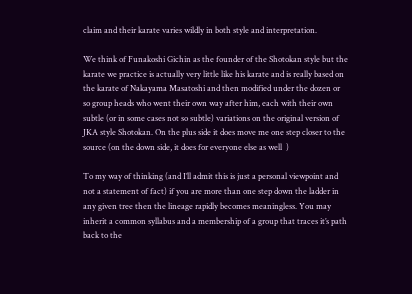claim and their karate varies wildly in both style and interpretation.

We think of Funakoshi Gichin as the founder of the Shotokan style but the karate we practice is actually very little like his karate and is really based on the karate of Nakayama Masatoshi and then modified under the dozen or so group heads who went their own way after him, each with their own subtle (or in some cases not so subtle) variations on the original version of JKA style Shotokan. On the plus side it does move me one step closer to the source (on the down side, it does for everyone else as well  )

To my way of thinking (and I’ll admit this is just a personal viewpoint and not a statement of fact) if you are more than one step down the ladder in any given tree then the lineage rapidly becomes meaningless. You may inherit a common syllabus and a membership of a group that traces it’s path back to the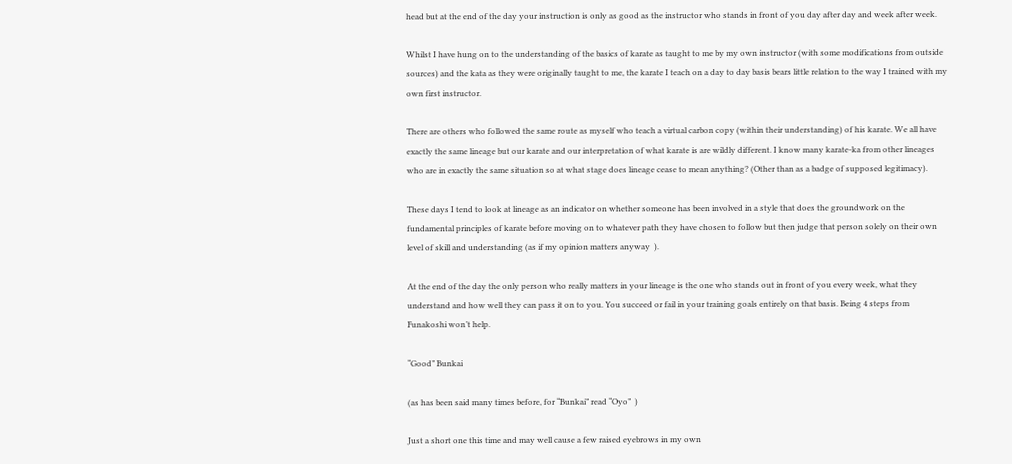head but at the end of the day your instruction is only as good as the instructor who stands in front of you day after day and week after week.

Whilst I have hung on to the understanding of the basics of karate as taught to me by my own instructor (with some modifications from outside sources) and the kata as they were originally taught to me, the karate I teach on a day to day basis bears little relation to the way I trained with my own first instructor.

There are others who followed the same route as myself who teach a virtual carbon copy (within their understanding) of his karate. We all have exactly the same lineage but our karate and our interpretation of what karate is are wildly different. I know many karate-ka from other lineages who are in exactly the same situation so at what stage does lineage cease to mean anything? (Other than as a badge of supposed legitimacy).

These days I tend to look at lineage as an indicator on whether someone has been involved in a style that does the groundwork on the fundamental principles of karate before moving on to whatever path they have chosen to follow but then judge that person solely on their own level of skill and understanding (as if my opinion matters anyway  ).

At the end of the day the only person who really matters in your lineage is the one who stands out in front of you every week, what they understand and how well they can pass it on to you. You succeed or fail in your training goals entirely on that basis. Being 4 steps from Funakoshi won’t help.

“Good” Bunkai

(as has been said many times before, for “Bunkai” read “Oyo”  )

Just a short one this time and may well cause a few raised eyebrows in my own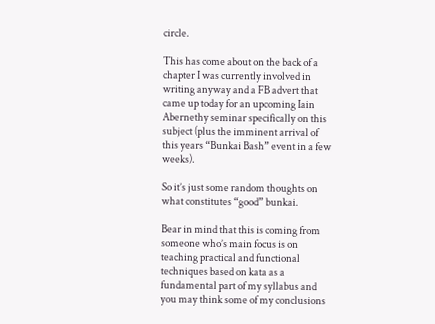circle.

This has come about on the back of a chapter I was currently involved in writing anyway and a FB advert that came up today for an upcoming Iain Abernethy seminar specifically on this subject (plus the imminent arrival of this years “Bunkai Bash” event in a few weeks).

So it’s just some random thoughts on what constitutes “good” bunkai.

Bear in mind that this is coming from someone who’s main focus is on teaching practical and functional techniques based on kata as a fundamental part of my syllabus and you may think some of my conclusions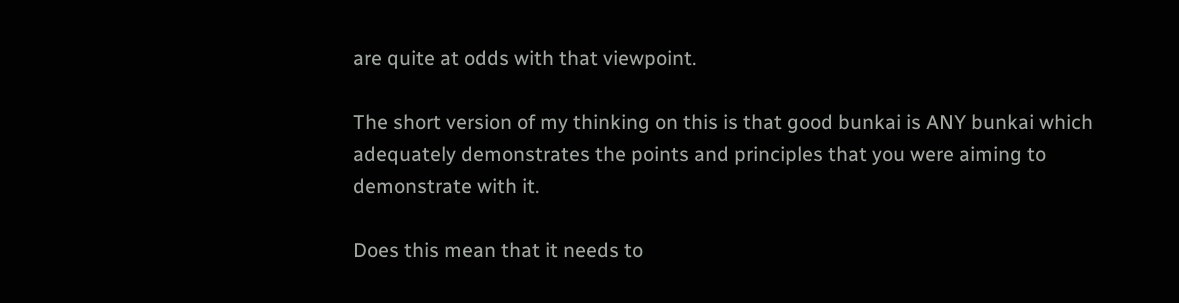are quite at odds with that viewpoint.

The short version of my thinking on this is that good bunkai is ANY bunkai which adequately demonstrates the points and principles that you were aiming to demonstrate with it.

Does this mean that it needs to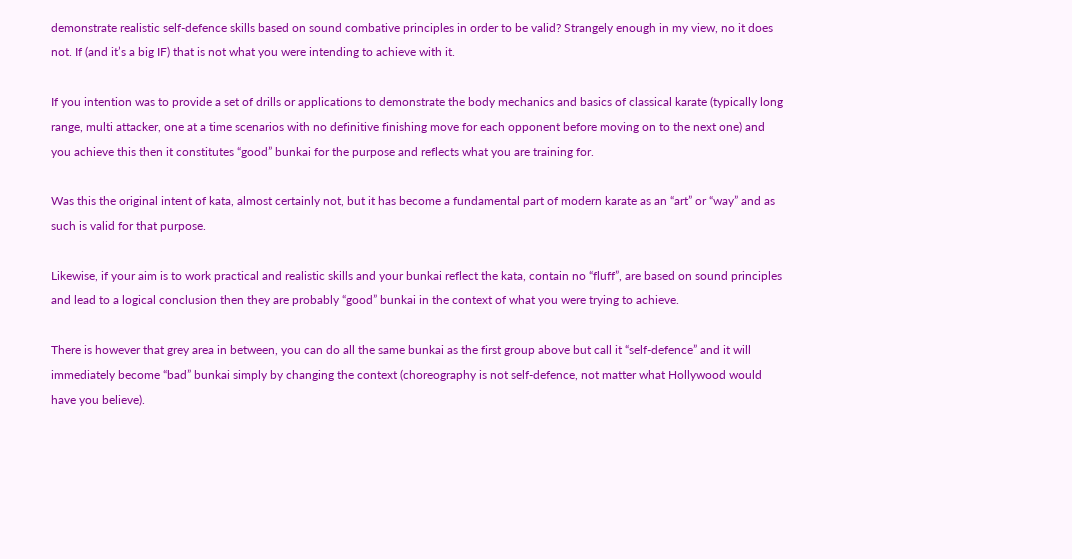demonstrate realistic self-defence skills based on sound combative principles in order to be valid? Strangely enough in my view, no it does not. If (and it’s a big IF) that is not what you were intending to achieve with it.

If you intention was to provide a set of drills or applications to demonstrate the body mechanics and basics of classical karate (typically long range, multi attacker, one at a time scenarios with no definitive finishing move for each opponent before moving on to the next one) and you achieve this then it constitutes “good” bunkai for the purpose and reflects what you are training for.

Was this the original intent of kata, almost certainly not, but it has become a fundamental part of modern karate as an “art” or “way” and as such is valid for that purpose.

Likewise, if your aim is to work practical and realistic skills and your bunkai reflect the kata, contain no “fluff”, are based on sound principles and lead to a logical conclusion then they are probably “good” bunkai in the context of what you were trying to achieve.

There is however that grey area in between, you can do all the same bunkai as the first group above but call it “self-defence” and it will immediately become “bad” bunkai simply by changing the context (choreography is not self-defence, not matter what Hollywood would have you believe).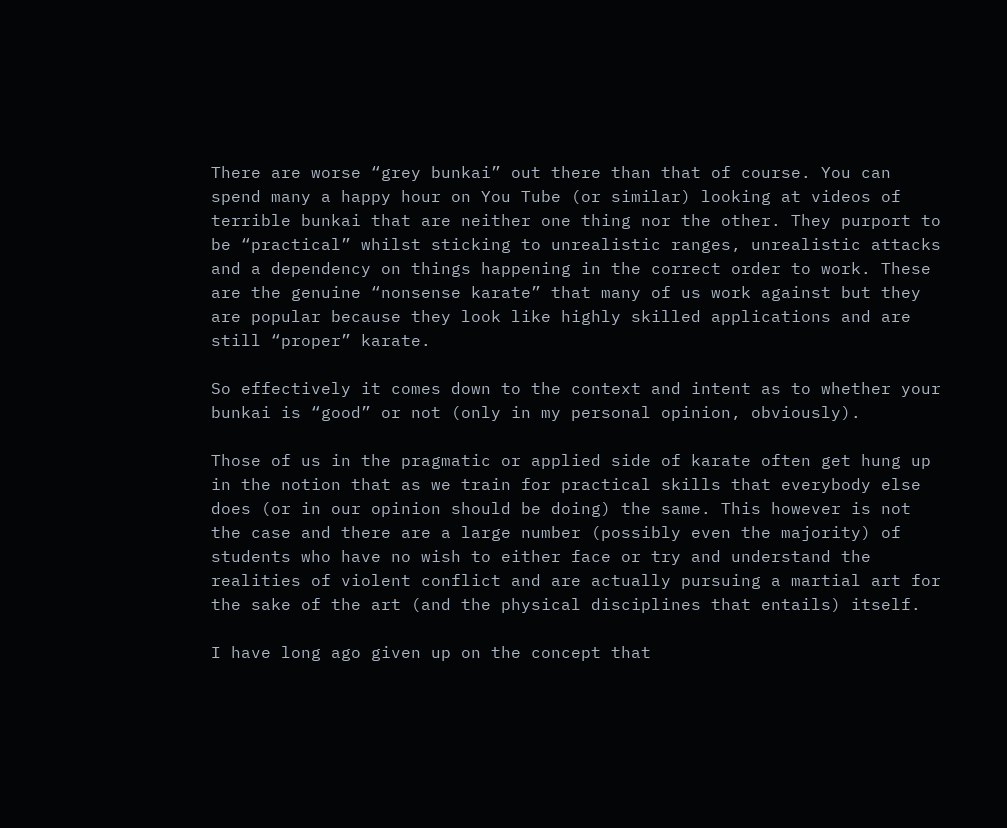There are worse “grey bunkai” out there than that of course. You can spend many a happy hour on You Tube (or similar) looking at videos of terrible bunkai that are neither one thing nor the other. They purport to be “practical” whilst sticking to unrealistic ranges, unrealistic attacks and a dependency on things happening in the correct order to work. These are the genuine “nonsense karate” that many of us work against but they are popular because they look like highly skilled applications and are still “proper” karate.

So effectively it comes down to the context and intent as to whether your bunkai is “good” or not (only in my personal opinion, obviously).

Those of us in the pragmatic or applied side of karate often get hung up in the notion that as we train for practical skills that everybody else does (or in our opinion should be doing) the same. This however is not the case and there are a large number (possibly even the majority) of students who have no wish to either face or try and understand the realities of violent conflict and are actually pursuing a martial art for the sake of the art (and the physical disciplines that entails) itself.

I have long ago given up on the concept that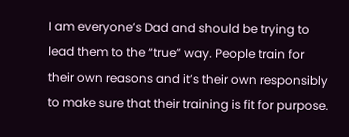I am everyone’s Dad and should be trying to lead them to the “true” way. People train for their own reasons and it’s their own responsibly to make sure that their training is fit for purpose.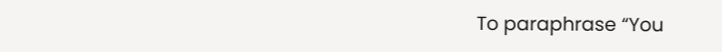To paraphrase “You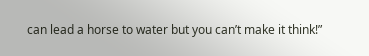can lead a horse to water but you can’t make it think!”